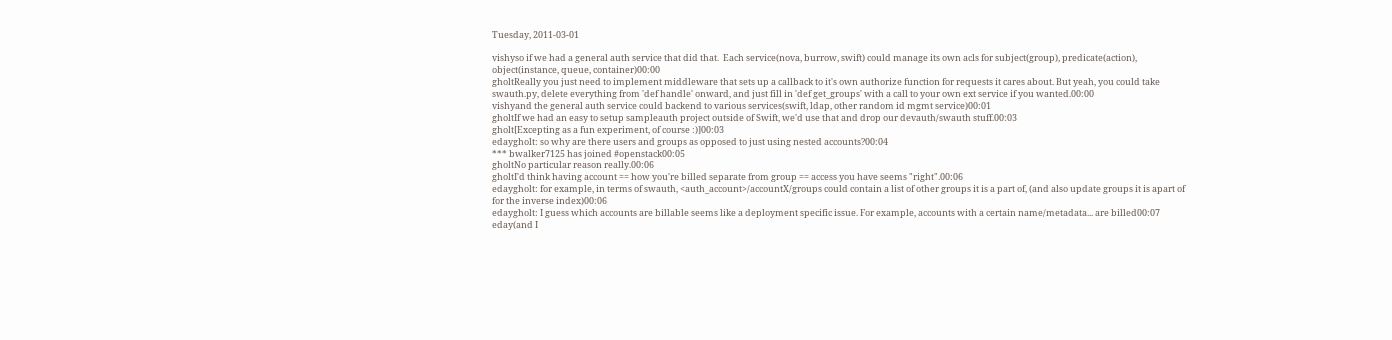Tuesday, 2011-03-01

vishyso if we had a general auth service that did that.  Each service(nova, burrow, swift) could manage its own acls for subject(group), predicate(action), object(instance, queue, container)00:00
gholtReally you just need to implement middleware that sets up a callback to it's own authorize function for requests it cares about. But yeah, you could take swauth.py, delete everything from 'def handle' onward, and just fill in 'def get_groups' with a call to your own ext service if you wanted.00:00
vishyand the general auth service could backend to various services(swift, ldap, other random id mgmt service)00:01
gholtIf we had an easy to setup sampleauth project outside of Swift, we'd use that and drop our devauth/swauth stuff.00:03
gholt[Excepting as a fun experiment, of course :)]00:03
edaygholt: so why are there users and groups as opposed to just using nested accounts?00:04
*** bwalker7125 has joined #openstack00:05
gholtNo particular reason really.00:06
gholtI'd think having account == how you're billed separate from group == access you have seems "right".00:06
edaygholt: for example, in terms of swauth, <auth_account>/accountX/groups could contain a list of other groups it is a part of, (and also update groups it is apart of for the inverse index)00:06
edaygholt: I guess which accounts are billable seems like a deployment specific issue. For example, accounts with a certain name/metadata... are billed00:07
eday(and I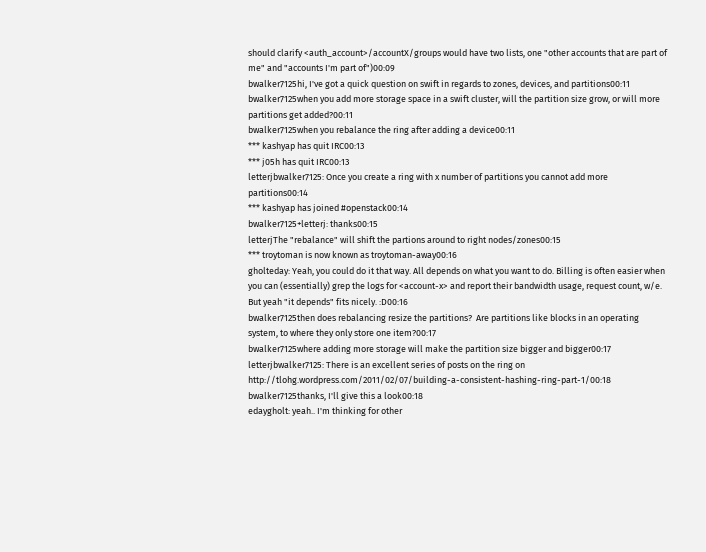should clarify <auth_account>/accountX/groups would have two lists, one "other accounts that are part of me" and "accounts I'm part of")00:09
bwalker7125hi, I've got a quick question on swift in regards to zones, devices, and partitions00:11
bwalker7125when you add more storage space in a swift cluster, will the partition size grow, or will more partitions get added?00:11
bwalker7125when you rebalance the ring after adding a device00:11
*** kashyap has quit IRC00:13
*** j05h has quit IRC00:13
letterjbwalker7125: Once you create a ring with x number of partitions you cannot add more partitions00:14
*** kashyap has joined #openstack00:14
bwalker7125+letterj: thanks00:15
letterjThe "rebalance" will shift the partions around to right nodes/zones00:15
*** troytoman is now known as troytoman-away00:16
gholteday: Yeah, you could do it that way. All depends on what you want to do. Billing is often easier when you can (essentially) grep the logs for <account-x> and report their bandwidth usage, request count, w/e. But yeah "it depends" fits nicely. :D00:16
bwalker7125then does rebalancing resize the partitions?  Are partitions like blocks in an operating system, to where they only store one item?00:17
bwalker7125where adding more storage will make the partition size bigger and bigger00:17
letterjbwalker7125: There is an excellent series of posts on the ring on http://tlohg.wordpress.com/2011/02/07/building-a-consistent-hashing-ring-part-1/00:18
bwalker7125thanks, I'll give this a look00:18
edaygholt: yeah.. I'm thinking for other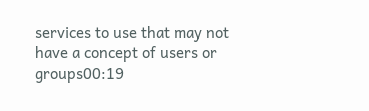services to use that may not have a concept of users or groups00:19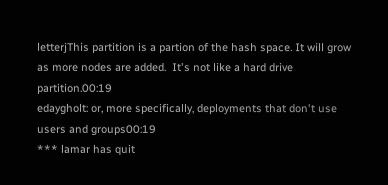letterjThis partition is a partion of the hash space. It will grow as more nodes are added.  It's not like a hard drive partition.00:19
edaygholt: or, more specifically, deployments that don't use users and groups00:19
*** lamar has quit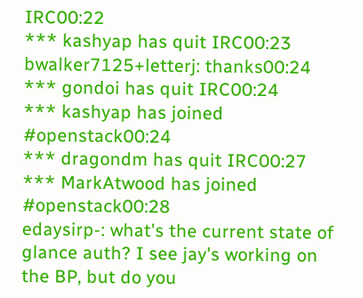IRC00:22
*** kashyap has quit IRC00:23
bwalker7125+letterj: thanks00:24
*** gondoi has quit IRC00:24
*** kashyap has joined #openstack00:24
*** dragondm has quit IRC00:27
*** MarkAtwood has joined #openstack00:28
edaysirp-: what's the current state of glance auth? I see jay's working on the BP, but do you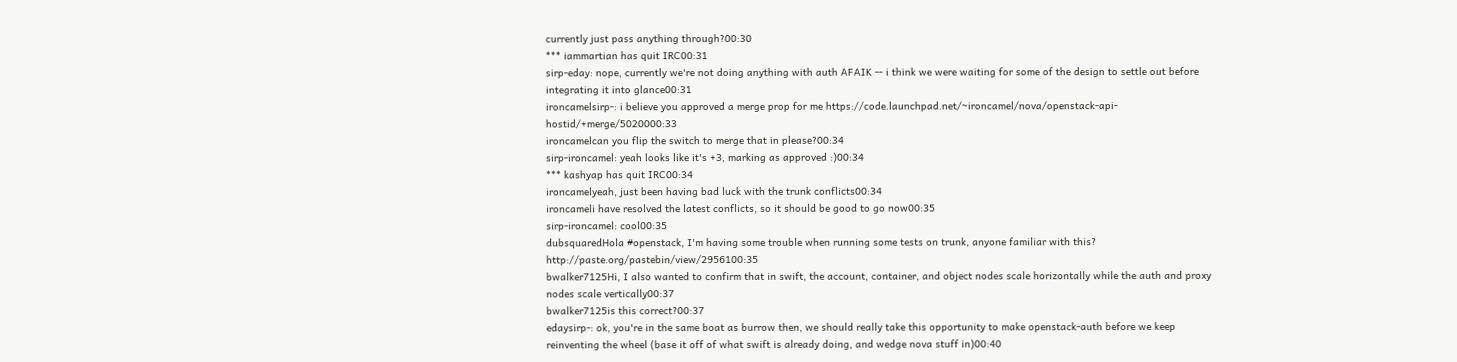currently just pass anything through?00:30
*** iammartian has quit IRC00:31
sirp-eday: nope, currently we're not doing anything with auth AFAIK -- i think we were waiting for some of the design to settle out before integrating it into glance00:31
ironcamelsirp-: i believe you approved a merge prop for me https://code.launchpad.net/~ironcamel/nova/openstack-api-hostid/+merge/5020000:33
ironcamelcan you flip the switch to merge that in please?00:34
sirp-ironcamel: yeah looks like it's +3, marking as approved :)00:34
*** kashyap has quit IRC00:34
ironcamelyeah, just been having bad luck with the trunk conflicts00:34
ironcameli have resolved the latest conflicts, so it should be good to go now00:35
sirp-ironcamel: cool00:35
dubsquaredHola #openstack, I'm having some trouble when running some tests on trunk, anyone familiar with this?  http://paste.org/pastebin/view/2956100:35
bwalker7125Hi, I also wanted to confirm that in swift, the account, container, and object nodes scale horizontally while the auth and proxy nodes scale vertically00:37
bwalker7125is this correct?00:37
edaysirp-: ok, you're in the same boat as burrow then, we should really take this opportunity to make openstack-auth before we keep reinventing the wheel (base it off of what swift is already doing, and wedge nova stuff in)00:40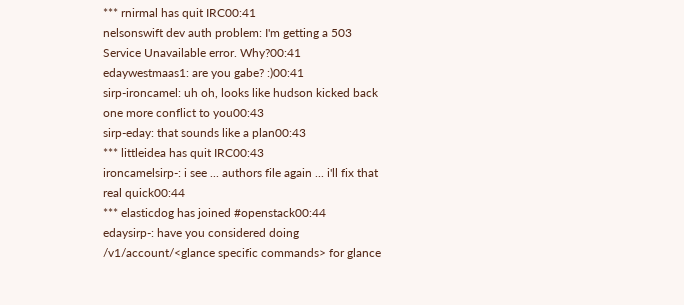*** rnirmal has quit IRC00:41
nelsonswift dev auth problem: I'm getting a 503 Service Unavailable error. Why?00:41
edaywestmaas1: are you gabe? :)00:41
sirp-ironcamel: uh oh, looks like hudson kicked back one more conflict to you00:43
sirp-eday: that sounds like a plan00:43
*** littleidea has quit IRC00:43
ironcamelsirp-: i see ... authors file again ... i'll fix that real quick00:44
*** elasticdog has joined #openstack00:44
edaysirp-: have you considered doing /v1/account/<glance specific commands> for glance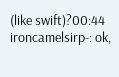(like swift)?00:44
ironcamelsirp-: ok,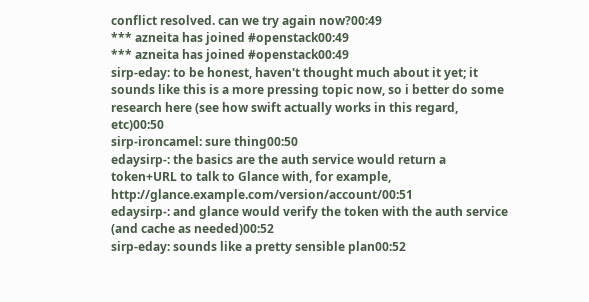conflict resolved. can we try again now?00:49
*** azneita has joined #openstack00:49
*** azneita has joined #openstack00:49
sirp-eday: to be honest, haven't thought much about it yet; it sounds like this is a more pressing topic now, so i better do some research here (see how swift actually works in this regard, etc)00:50
sirp-ironcamel: sure thing00:50
edaysirp-: the basics are the auth service would return a token+URL to talk to Glance with, for example, http://glance.example.com/version/account/00:51
edaysirp-: and glance would verify the token with the auth service (and cache as needed)00:52
sirp-eday: sounds like a pretty sensible plan00:52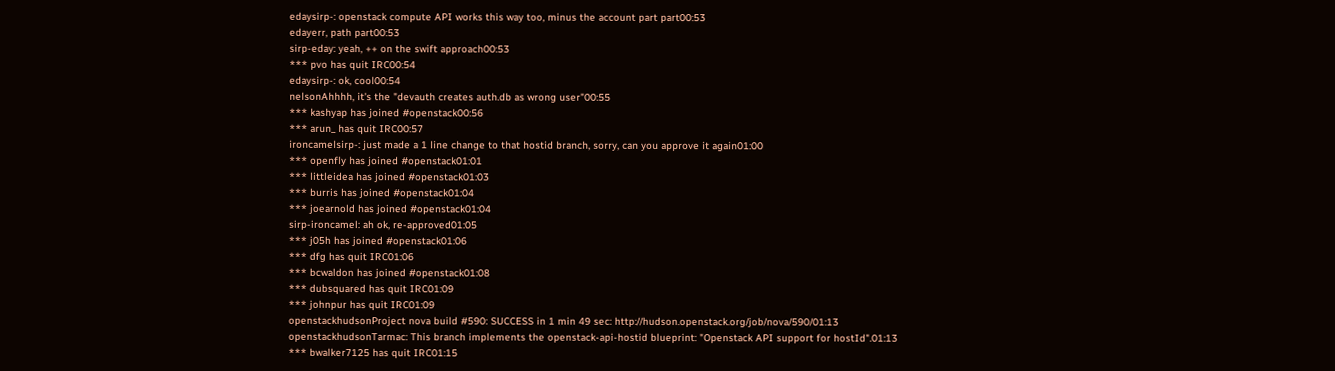edaysirp-: openstack compute API works this way too, minus the account part part00:53
edayerr, path part00:53
sirp-eday: yeah, ++ on the swift approach00:53
*** pvo has quit IRC00:54
edaysirp-: ok, cool00:54
nelsonAhhhh, it's the "devauth creates auth.db as wrong user"00:55
*** kashyap has joined #openstack00:56
*** arun_ has quit IRC00:57
ironcamelsirp-: just made a 1 line change to that hostid branch, sorry, can you approve it again01:00
*** openfly has joined #openstack01:01
*** littleidea has joined #openstack01:03
*** burris has joined #openstack01:04
*** joearnold has joined #openstack01:04
sirp-ironcamel: ah ok, re-approved01:05
*** j05h has joined #openstack01:06
*** dfg has quit IRC01:06
*** bcwaldon has joined #openstack01:08
*** dubsquared has quit IRC01:09
*** johnpur has quit IRC01:09
openstackhudsonProject nova build #590: SUCCESS in 1 min 49 sec: http://hudson.openstack.org/job/nova/590/01:13
openstackhudsonTarmac: This branch implements the openstack-api-hostid blueprint: "Openstack API support for hostId".01:13
*** bwalker7125 has quit IRC01:15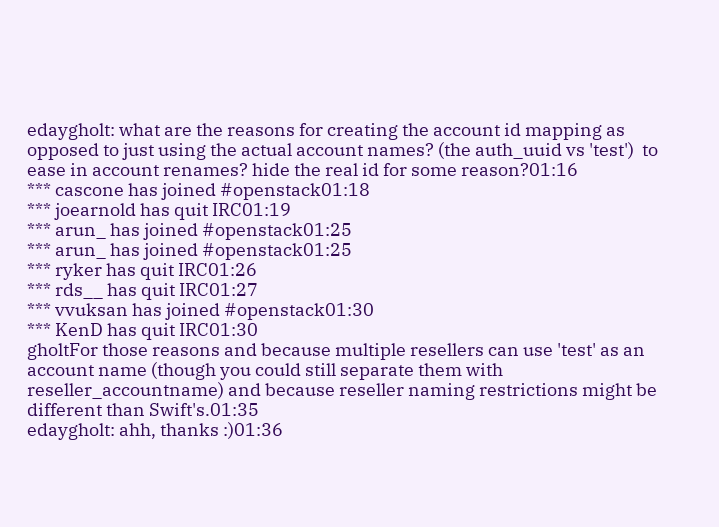edaygholt: what are the reasons for creating the account id mapping as opposed to just using the actual account names? (the auth_uuid vs 'test')  to ease in account renames? hide the real id for some reason?01:16
*** cascone has joined #openstack01:18
*** joearnold has quit IRC01:19
*** arun_ has joined #openstack01:25
*** arun_ has joined #openstack01:25
*** ryker has quit IRC01:26
*** rds__ has quit IRC01:27
*** vvuksan has joined #openstack01:30
*** KenD has quit IRC01:30
gholtFor those reasons and because multiple resellers can use 'test' as an account name (though you could still separate them with reseller_accountname) and because reseller naming restrictions might be different than Swift's.01:35
edaygholt: ahh, thanks :)01:36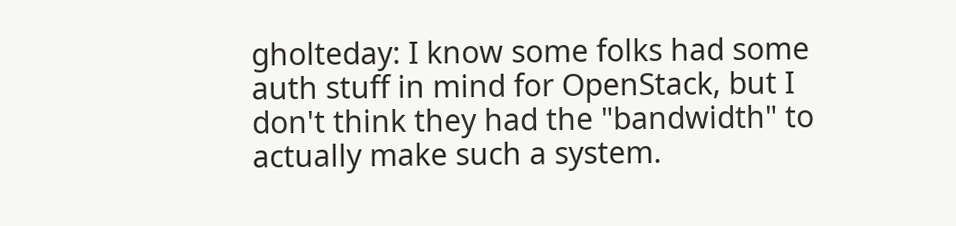gholteday: I know some folks had some auth stuff in mind for OpenStack, but I don't think they had the "bandwidth" to actually make such a system.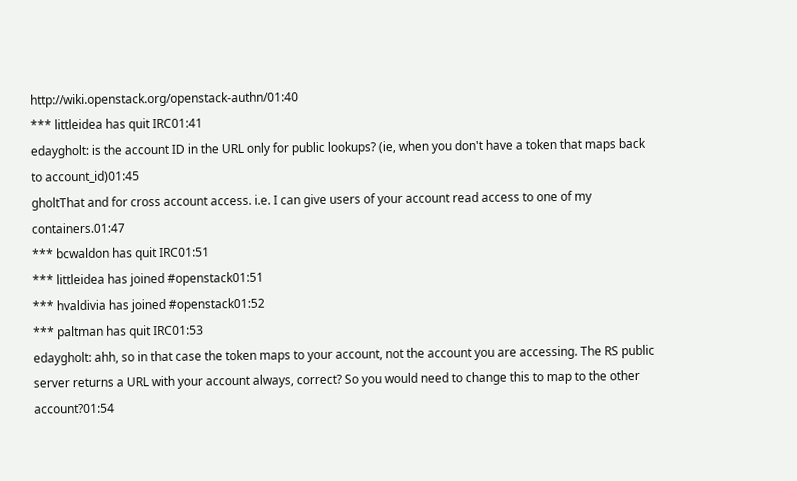http://wiki.openstack.org/openstack-authn/01:40
*** littleidea has quit IRC01:41
edaygholt: is the account ID in the URL only for public lookups? (ie, when you don't have a token that maps back to account_id)01:45
gholtThat and for cross account access. i.e. I can give users of your account read access to one of my containers.01:47
*** bcwaldon has quit IRC01:51
*** littleidea has joined #openstack01:51
*** hvaldivia has joined #openstack01:52
*** paltman has quit IRC01:53
edaygholt: ahh, so in that case the token maps to your account, not the account you are accessing. The RS public server returns a URL with your account always, correct? So you would need to change this to map to the other account?01:54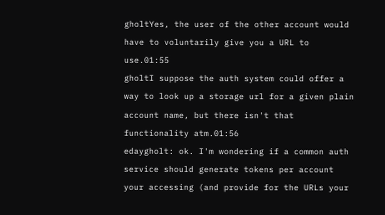gholtYes, the user of the other account would have to voluntarily give you a URL to use.01:55
gholtI suppose the auth system could offer a way to look up a storage url for a given plain account name, but there isn't that functionality atm.01:56
edaygholt: ok. I'm wondering if a common auth service should generate tokens per account your accessing (and provide for the URLs your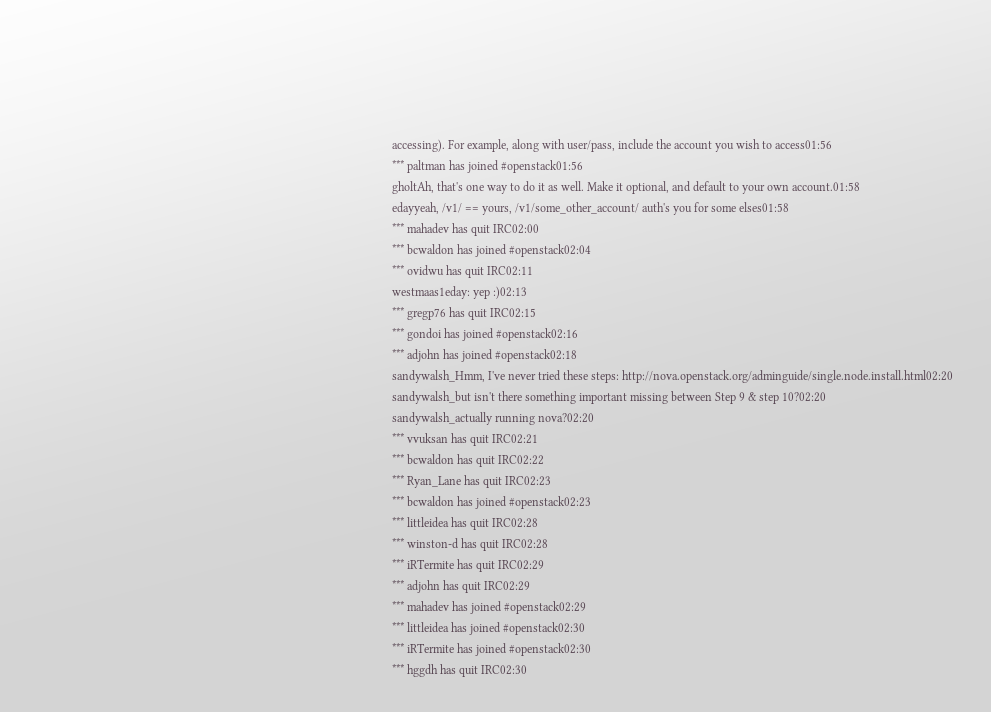accessing). For example, along with user/pass, include the account you wish to access01:56
*** paltman has joined #openstack01:56
gholtAh, that's one way to do it as well. Make it optional, and default to your own account.01:58
edayyeah, /v1/ == yours, /v1/some_other_account/ auth's you for some elses01:58
*** mahadev has quit IRC02:00
*** bcwaldon has joined #openstack02:04
*** ovidwu has quit IRC02:11
westmaas1eday: yep :)02:13
*** gregp76 has quit IRC02:15
*** gondoi has joined #openstack02:16
*** adjohn has joined #openstack02:18
sandywalsh_Hmm, I've never tried these steps: http://nova.openstack.org/adminguide/single.node.install.html02:20
sandywalsh_but isn't there something important missing between Step 9 & step 10?02:20
sandywalsh_actually running nova?02:20
*** vvuksan has quit IRC02:21
*** bcwaldon has quit IRC02:22
*** Ryan_Lane has quit IRC02:23
*** bcwaldon has joined #openstack02:23
*** littleidea has quit IRC02:28
*** winston-d has quit IRC02:28
*** iRTermite has quit IRC02:29
*** adjohn has quit IRC02:29
*** mahadev has joined #openstack02:29
*** littleidea has joined #openstack02:30
*** iRTermite has joined #openstack02:30
*** hggdh has quit IRC02:30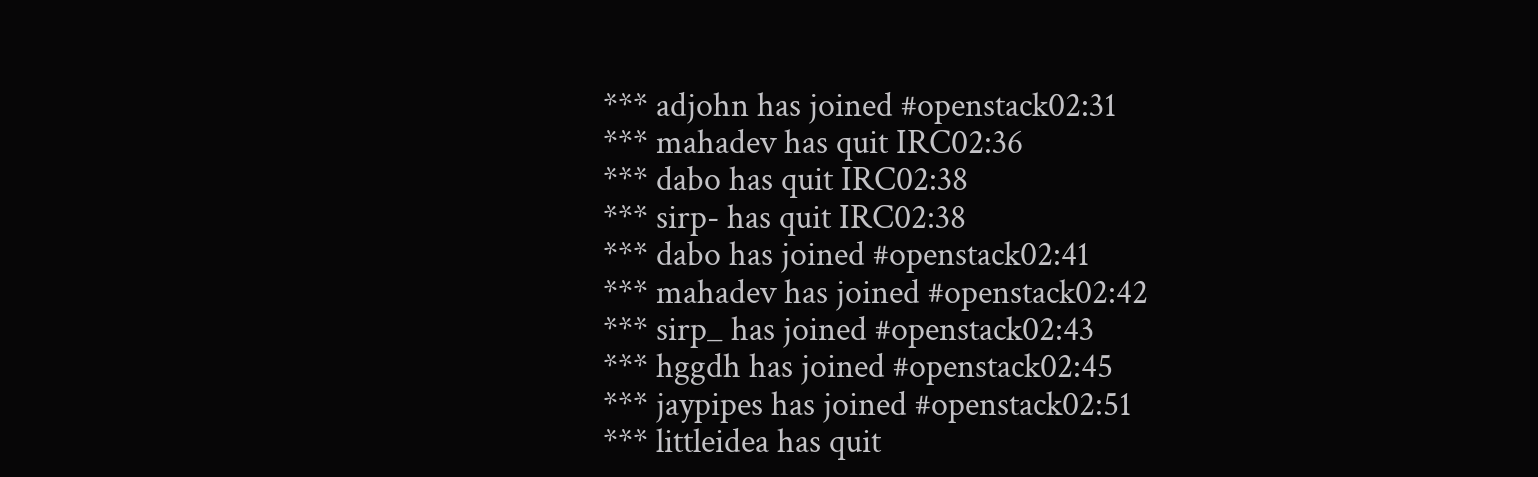*** adjohn has joined #openstack02:31
*** mahadev has quit IRC02:36
*** dabo has quit IRC02:38
*** sirp- has quit IRC02:38
*** dabo has joined #openstack02:41
*** mahadev has joined #openstack02:42
*** sirp_ has joined #openstack02:43
*** hggdh has joined #openstack02:45
*** jaypipes has joined #openstack02:51
*** littleidea has quit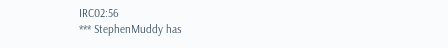IRC02:56
*** StephenMuddy has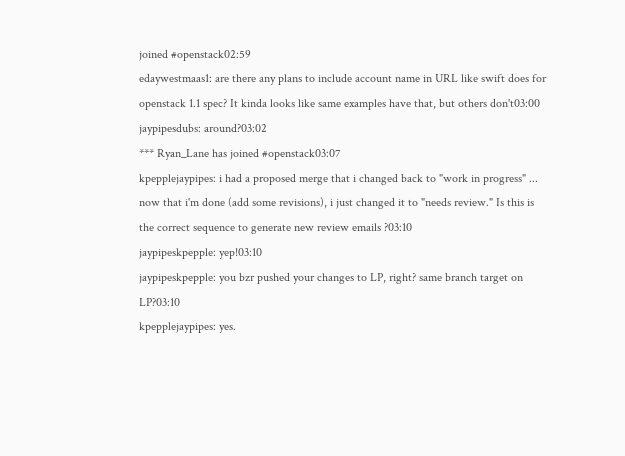joined #openstack02:59
edaywestmaas1: are there any plans to include account name in URL like swift does for openstack 1.1 spec? It kinda looks like same examples have that, but others don't03:00
jaypipesdubs: around?03:02
*** Ryan_Lane has joined #openstack03:07
kpepplejaypipes: i had a proposed merge that i changed back to "work in progress" ... now that i'm done (add some revisions), i just changed it to "needs review." Is this is the correct sequence to generate new review emails ?03:10
jaypipeskpepple: yep!03:10
jaypipeskpepple: you bzr pushed your changes to LP, right? same branch target on LP?03:10
kpepplejaypipes: yes.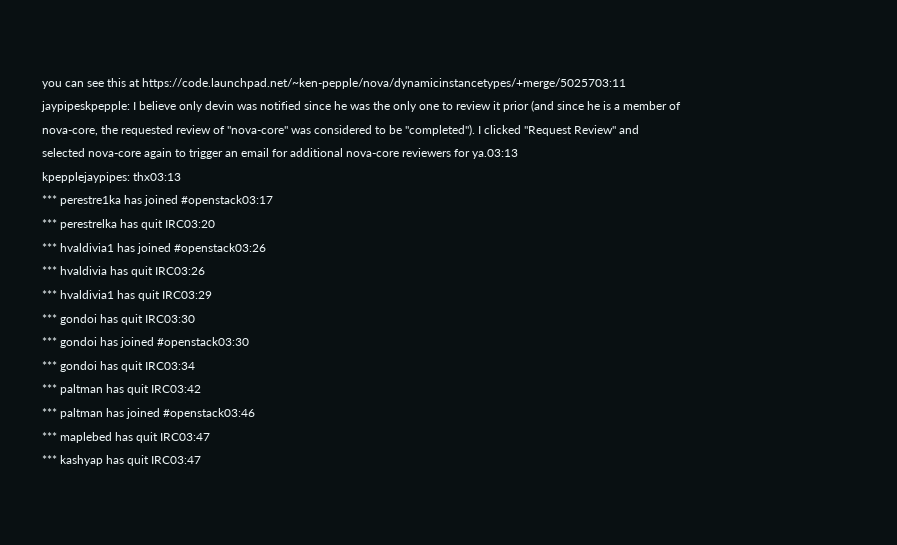you can see this at https://code.launchpad.net/~ken-pepple/nova/dynamicinstancetypes/+merge/5025703:11
jaypipeskpepple: I believe only devin was notified since he was the only one to review it prior (and since he is a member of nova-core, the requested review of "nova-core" was considered to be "completed"). I clicked "Request Review" and selected nova-core again to trigger an email for additional nova-core reviewers for ya.03:13
kpepplejaypipes: thx03:13
*** perestre1ka has joined #openstack03:17
*** perestrelka has quit IRC03:20
*** hvaldivia1 has joined #openstack03:26
*** hvaldivia has quit IRC03:26
*** hvaldivia1 has quit IRC03:29
*** gondoi has quit IRC03:30
*** gondoi has joined #openstack03:30
*** gondoi has quit IRC03:34
*** paltman has quit IRC03:42
*** paltman has joined #openstack03:46
*** maplebed has quit IRC03:47
*** kashyap has quit IRC03:47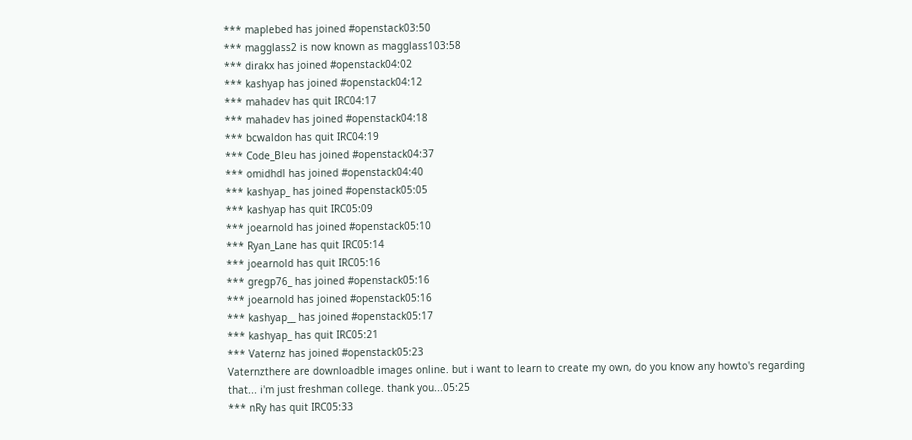*** maplebed has joined #openstack03:50
*** magglass2 is now known as magglass103:58
*** dirakx has joined #openstack04:02
*** kashyap has joined #openstack04:12
*** mahadev has quit IRC04:17
*** mahadev has joined #openstack04:18
*** bcwaldon has quit IRC04:19
*** Code_Bleu has joined #openstack04:37
*** omidhdl has joined #openstack04:40
*** kashyap_ has joined #openstack05:05
*** kashyap has quit IRC05:09
*** joearnold has joined #openstack05:10
*** Ryan_Lane has quit IRC05:14
*** joearnold has quit IRC05:16
*** gregp76_ has joined #openstack05:16
*** joearnold has joined #openstack05:16
*** kashyap__ has joined #openstack05:17
*** kashyap_ has quit IRC05:21
*** Vaternz has joined #openstack05:23
Vaternzthere are downloadble images online. but i want to learn to create my own, do you know any howto's regarding that... i'm just freshman college. thank you...05:25
*** nRy has quit IRC05:33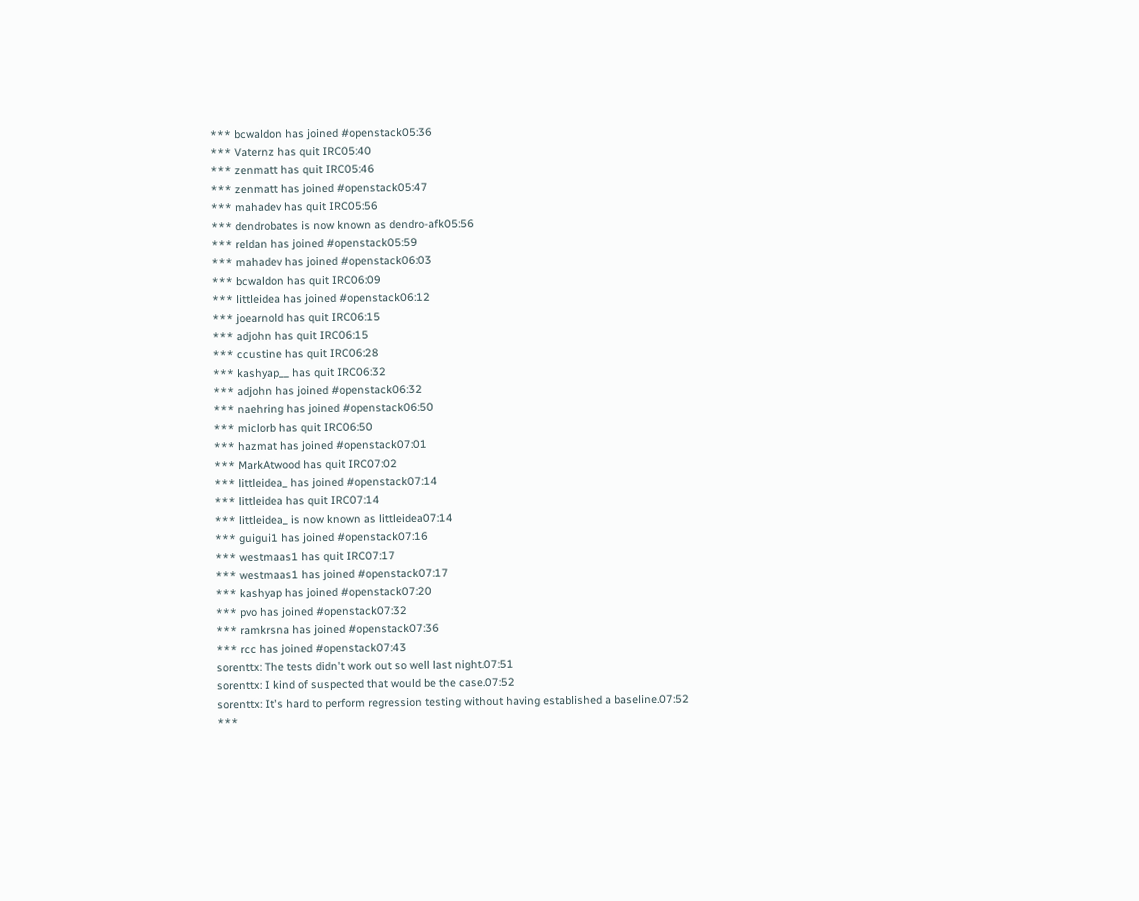*** bcwaldon has joined #openstack05:36
*** Vaternz has quit IRC05:40
*** zenmatt has quit IRC05:46
*** zenmatt has joined #openstack05:47
*** mahadev has quit IRC05:56
*** dendrobates is now known as dendro-afk05:56
*** reldan has joined #openstack05:59
*** mahadev has joined #openstack06:03
*** bcwaldon has quit IRC06:09
*** littleidea has joined #openstack06:12
*** joearnold has quit IRC06:15
*** adjohn has quit IRC06:15
*** ccustine has quit IRC06:28
*** kashyap__ has quit IRC06:32
*** adjohn has joined #openstack06:32
*** naehring has joined #openstack06:50
*** miclorb has quit IRC06:50
*** hazmat has joined #openstack07:01
*** MarkAtwood has quit IRC07:02
*** littleidea_ has joined #openstack07:14
*** littleidea has quit IRC07:14
*** littleidea_ is now known as littleidea07:14
*** guigui1 has joined #openstack07:16
*** westmaas1 has quit IRC07:17
*** westmaas1 has joined #openstack07:17
*** kashyap has joined #openstack07:20
*** pvo has joined #openstack07:32
*** ramkrsna has joined #openstack07:36
*** rcc has joined #openstack07:43
sorenttx: The tests didn't work out so well last night.07:51
sorenttx: I kind of suspected that would be the case.07:52
sorenttx: It's hard to perform regression testing without having established a baseline.07:52
***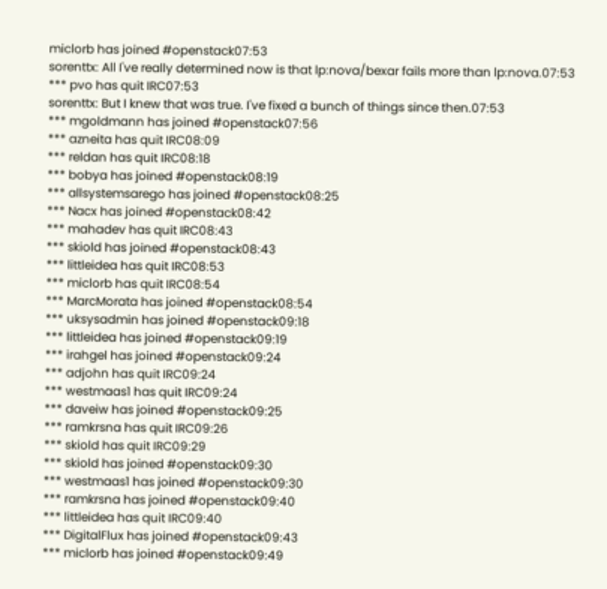miclorb has joined #openstack07:53
sorenttx: All I've really determined now is that lp:nova/bexar fails more than lp:nova.07:53
*** pvo has quit IRC07:53
sorenttx: But I knew that was true. I've fixed a bunch of things since then.07:53
*** mgoldmann has joined #openstack07:56
*** azneita has quit IRC08:09
*** reldan has quit IRC08:18
*** bobya has joined #openstack08:19
*** allsystemsarego has joined #openstack08:25
*** Nacx has joined #openstack08:42
*** mahadev has quit IRC08:43
*** skiold has joined #openstack08:43
*** littleidea has quit IRC08:53
*** miclorb has quit IRC08:54
*** MarcMorata has joined #openstack08:54
*** uksysadmin has joined #openstack09:18
*** littleidea has joined #openstack09:19
*** irahgel has joined #openstack09:24
*** adjohn has quit IRC09:24
*** westmaas1 has quit IRC09:24
*** daveiw has joined #openstack09:25
*** ramkrsna has quit IRC09:26
*** skiold has quit IRC09:29
*** skiold has joined #openstack09:30
*** westmaas1 has joined #openstack09:30
*** ramkrsna has joined #openstack09:40
*** littleidea has quit IRC09:40
*** DigitalFlux has joined #openstack09:43
*** miclorb has joined #openstack09:49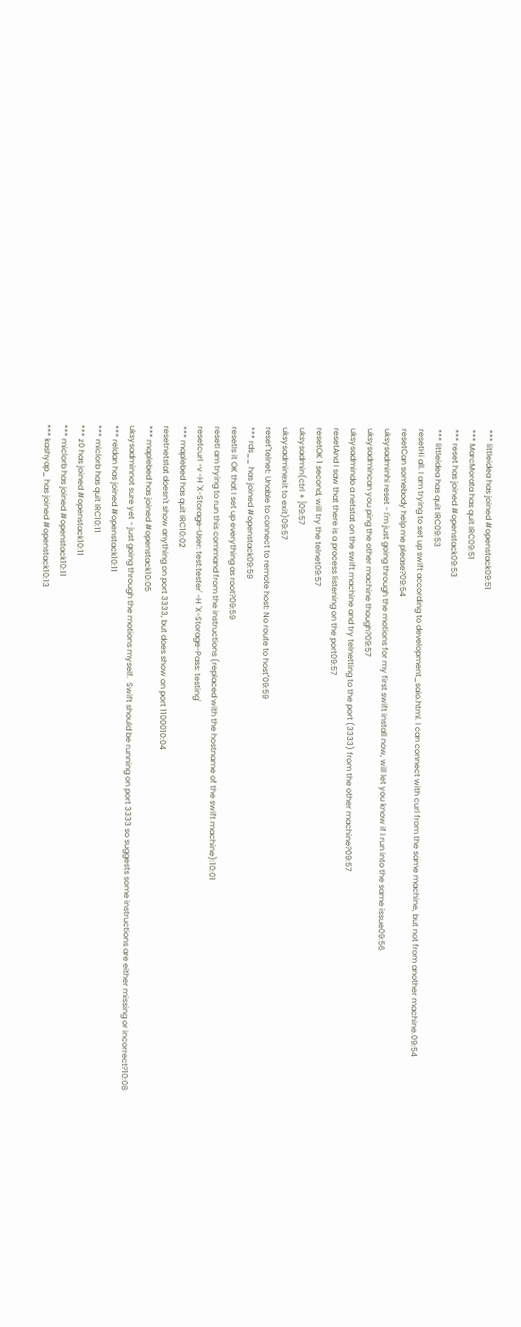*** littleidea has joined #openstack09:51
*** MarcMorata has quit IRC09:51
*** reset has joined #openstack09:53
*** littleidea has quit IRC09:53
resetHi all. I am trying to set up swift according to development_saio.html. I can connect with curl from the same machine, but not from another machine.09:54
resetCan somebody help me please?09:54
uksysadminhi reset - I'm just going through the motions for my first swift install now, will let you know if I run into the same issue09:56
uksysadmincan you ping the other machine though?09:57
uksysadmindo a netstat on the swift machine and try telnetting to the port (3333) from the other machine?09:57
resetAnd I saw that there is a process listening on the port09:57
resetOK 1 second, will try the telnet09:57
uksysadmin(ctrl + ]09:57
uksysadminexit to exit)09:57
reset"telnet: Unable to connect to remote host: No route to host"09:59
*** rds__ has joined #openstack09:59
resetIs it OK that I set up everything as root?09:59
resetI am trying to run this command from the instructions (replaced with the hostname of the swift machine):10:01
resetcurl -v -H 'X-Storage-User: test:tester' -H 'X-Storage-Pass: testing'
*** maplebed has quit IRC10:02
resetnetstat doesn't show anything on port 3333, but does show on port 1100010:04
*** maplebed has joined #openstack10:05
uksysadminnot sure yet - just going through the motions myself.  Swift should be running on port 3333 so suggests some instructions are either missing or incorrect?10:08
*** reldan has joined #openstack10:11
*** miclorb has quit IRC10:11
*** z0 has joined #openstack10:11
*** miclorb has joined #openstack10:11
*** kashyap_ has joined #openstack10:13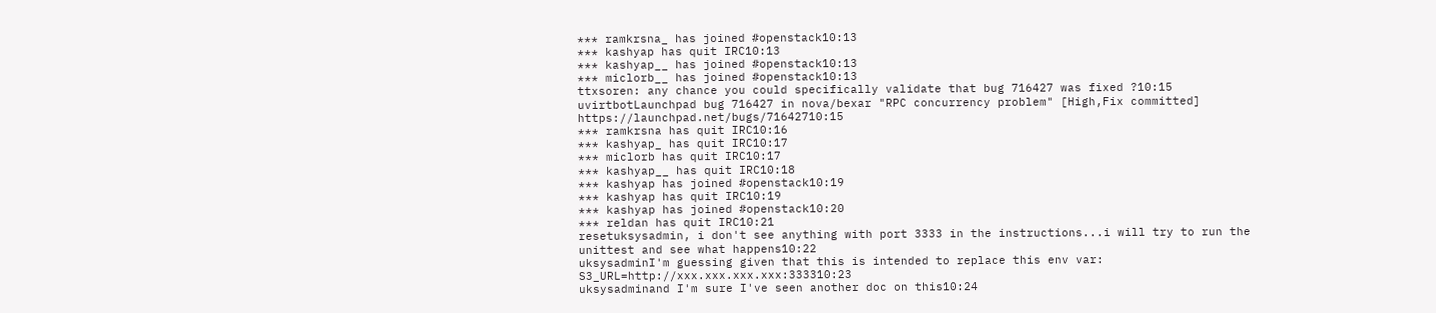*** ramkrsna_ has joined #openstack10:13
*** kashyap has quit IRC10:13
*** kashyap__ has joined #openstack10:13
*** miclorb__ has joined #openstack10:13
ttxsoren: any chance you could specifically validate that bug 716427 was fixed ?10:15
uvirtbotLaunchpad bug 716427 in nova/bexar "RPC concurrency problem" [High,Fix committed] https://launchpad.net/bugs/71642710:15
*** ramkrsna has quit IRC10:16
*** kashyap_ has quit IRC10:17
*** miclorb has quit IRC10:17
*** kashyap__ has quit IRC10:18
*** kashyap has joined #openstack10:19
*** kashyap has quit IRC10:19
*** kashyap has joined #openstack10:20
*** reldan has quit IRC10:21
resetuksysadmin, i don't see anything with port 3333 in the instructions...i will try to run the unittest and see what happens10:22
uksysadminI'm guessing given that this is intended to replace this env var: S3_URL=http://xxx.xxx.xxx.xxx:333310:23
uksysadminand I'm sure I've seen another doc on this10:24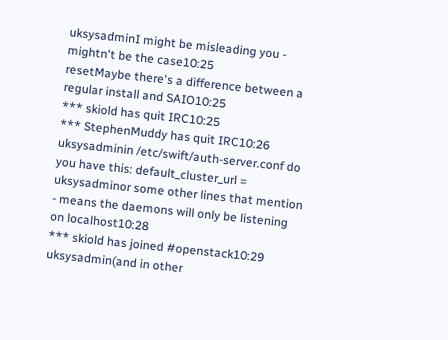uksysadminI might be misleading you - mightn't be the case10:25
resetMaybe there's a difference between a regular install and SAIO10:25
*** skiold has quit IRC10:25
*** StephenMuddy has quit IRC10:26
uksysadminin /etc/swift/auth-server.conf do you have this: default_cluster_url =
uksysadminor some other lines that mention - means the daemons will only be listening on localhost10:28
*** skiold has joined #openstack10:29
uksysadmin(and in other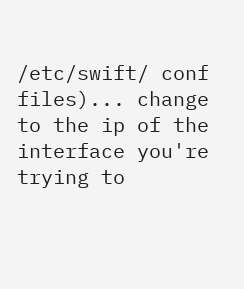/etc/swift/ conf files)... change to the ip of the interface you're trying to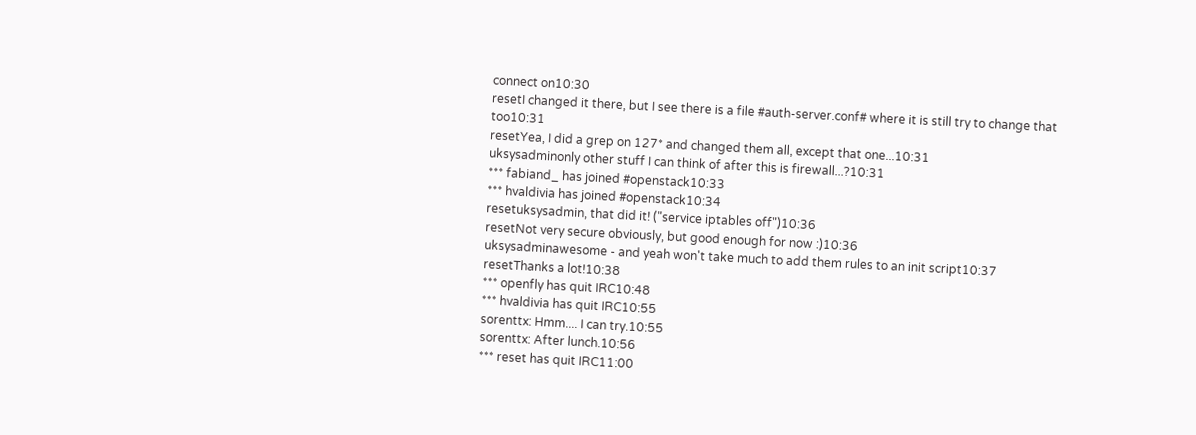connect on10:30
resetI changed it there, but I see there is a file #auth-server.conf# where it is still try to change that too10:31
resetYea, I did a grep on 127* and changed them all, except that one...10:31
uksysadminonly other stuff I can think of after this is firewall...?10:31
*** fabiand_ has joined #openstack10:33
*** hvaldivia has joined #openstack10:34
resetuksysadmin, that did it! ("service iptables off")10:36
resetNot very secure obviously, but good enough for now :)10:36
uksysadminawesome - and yeah won't take much to add them rules to an init script10:37
resetThanks a lot!10:38
*** openfly has quit IRC10:48
*** hvaldivia has quit IRC10:55
sorenttx: Hmm.... I can try.10:55
sorenttx: After lunch.10:56
*** reset has quit IRC11:00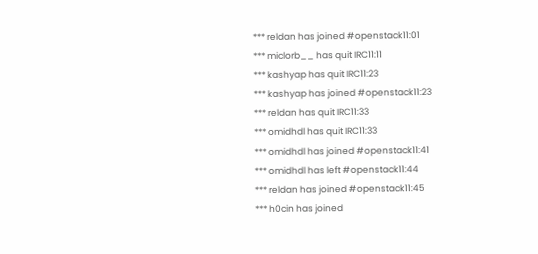*** reldan has joined #openstack11:01
*** miclorb__ has quit IRC11:11
*** kashyap has quit IRC11:23
*** kashyap has joined #openstack11:23
*** reldan has quit IRC11:33
*** omidhdl has quit IRC11:33
*** omidhdl has joined #openstack11:41
*** omidhdl has left #openstack11:44
*** reldan has joined #openstack11:45
*** h0cin has joined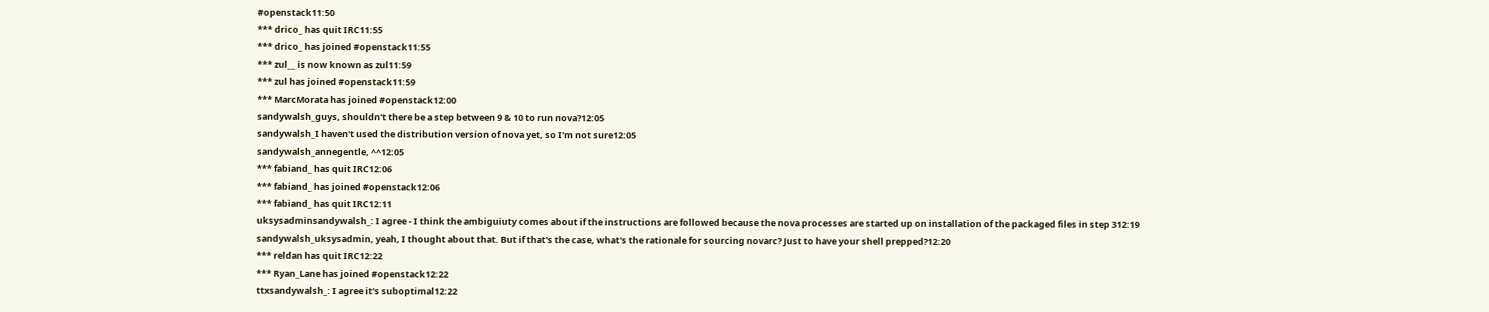#openstack11:50
*** drico_ has quit IRC11:55
*** drico_ has joined #openstack11:55
*** zul__ is now known as zul11:59
*** zul has joined #openstack11:59
*** MarcMorata has joined #openstack12:00
sandywalsh_guys, shouldn't there be a step between 9 & 10 to run nova?12:05
sandywalsh_I haven't used the distribution version of nova yet, so I'm not sure12:05
sandywalsh_annegentle, ^^12:05
*** fabiand_ has quit IRC12:06
*** fabiand_ has joined #openstack12:06
*** fabiand_ has quit IRC12:11
uksysadminsandywalsh_: I agree - I think the ambiguiuty comes about if the instructions are followed because the nova processes are started up on installation of the packaged files in step 312:19
sandywalsh_uksysadmin, yeah, I thought about that. But if that's the case, what's the rationale for sourcing novarc? Just to have your shell prepped?12:20
*** reldan has quit IRC12:22
*** Ryan_Lane has joined #openstack12:22
ttxsandywalsh_: I agree it's suboptimal12:22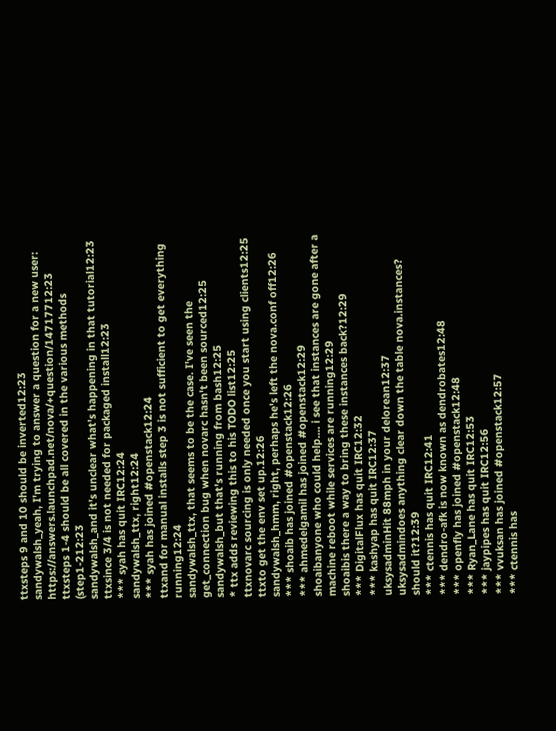ttxsteps 9 and 10 should be inverted12:23
sandywalsh_yeah, I'm trying to answer a question for a new user: https://answers.launchpad.net/nova/+question/14717712:23
ttxsteps 1-4 should be all covered in the various methods (step1-212:23
sandywalsh_and it's unclear what's happening in that tutorial12:23
ttxsince 3/4 is not needed for packaged install12:23
*** syah has quit IRC12:24
sandywalsh_ttx, right12:24
*** syah has joined #openstack12:24
ttxand for manual installs step 3 is not sufficient to get everything running12:24
sandywalsh_ttx, that seems to be the case. I've seen the get_connection bug when novarc hasn't been sourced12:25
sandywalsh_but that's running from bash12:25
* ttx adds reviewing this to his TODO list12:25
ttxnovarc sourcing is only needed once you start using clients12:25
ttxto get the env set up.12:26
sandywalsh_hmm, right, perhaps he's left the nova.conf off12:26
*** shoaib has joined #openstack12:26
*** ahmedelgamil has joined #openstack12:29
shoaibanyone who could help.... i see that instances are gone after a machine reboot while services are running12:29
shoaibis there a way to bring these instances back?12:29
*** DigitalFlux has quit IRC12:32
*** kashyap has quit IRC12:37
uksysadminHit 88mph in your delorean12:37
uksysadmindoes anything clear down the table nova.instances? should it?12:39
*** ctennis has quit IRC12:41
*** dendro-afk is now known as dendrobates12:48
*** openfly has joined #openstack12:48
*** Ryan_Lane has quit IRC12:53
*** jaypipes has quit IRC12:56
*** vvuksan has joined #openstack12:57
*** ctennis has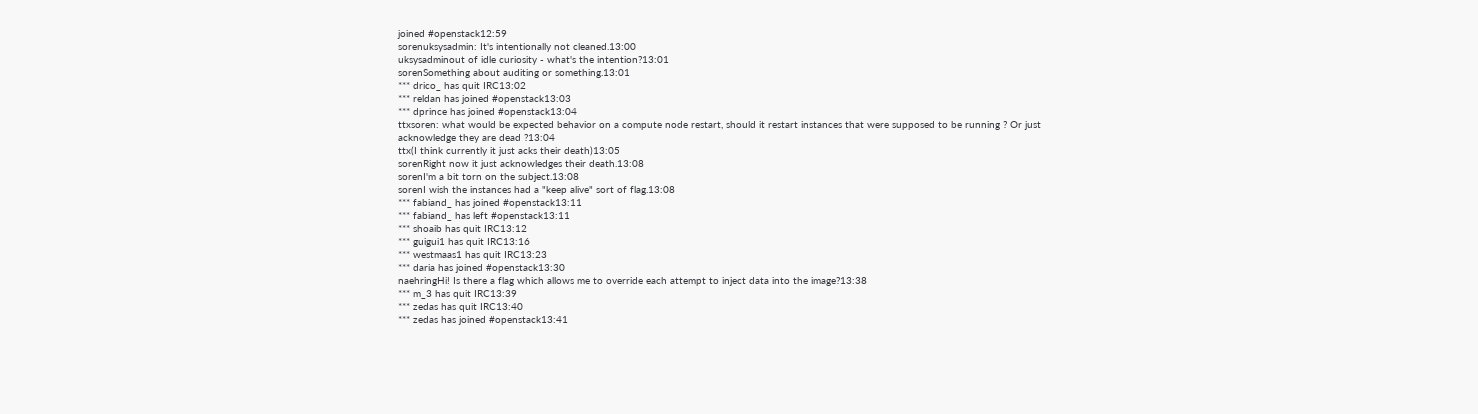joined #openstack12:59
sorenuksysadmin: It's intentionally not cleaned.13:00
uksysadminout of idle curiosity - what's the intention?13:01
sorenSomething about auditing or something.13:01
*** drico_ has quit IRC13:02
*** reldan has joined #openstack13:03
*** dprince has joined #openstack13:04
ttxsoren: what would be expected behavior on a compute node restart, should it restart instances that were supposed to be running ? Or just acknowledge they are dead ?13:04
ttx(I think currently it just acks their death)13:05
sorenRight now it just acknowledges their death.13:08
sorenI'm a bit torn on the subject.13:08
sorenI wish the instances had a "keep alive" sort of flag.13:08
*** fabiand_ has joined #openstack13:11
*** fabiand_ has left #openstack13:11
*** shoaib has quit IRC13:12
*** guigui1 has quit IRC13:16
*** westmaas1 has quit IRC13:23
*** daria has joined #openstack13:30
naehringHi! Is there a flag which allows me to override each attempt to inject data into the image?13:38
*** m_3 has quit IRC13:39
*** zedas has quit IRC13:40
*** zedas has joined #openstack13:41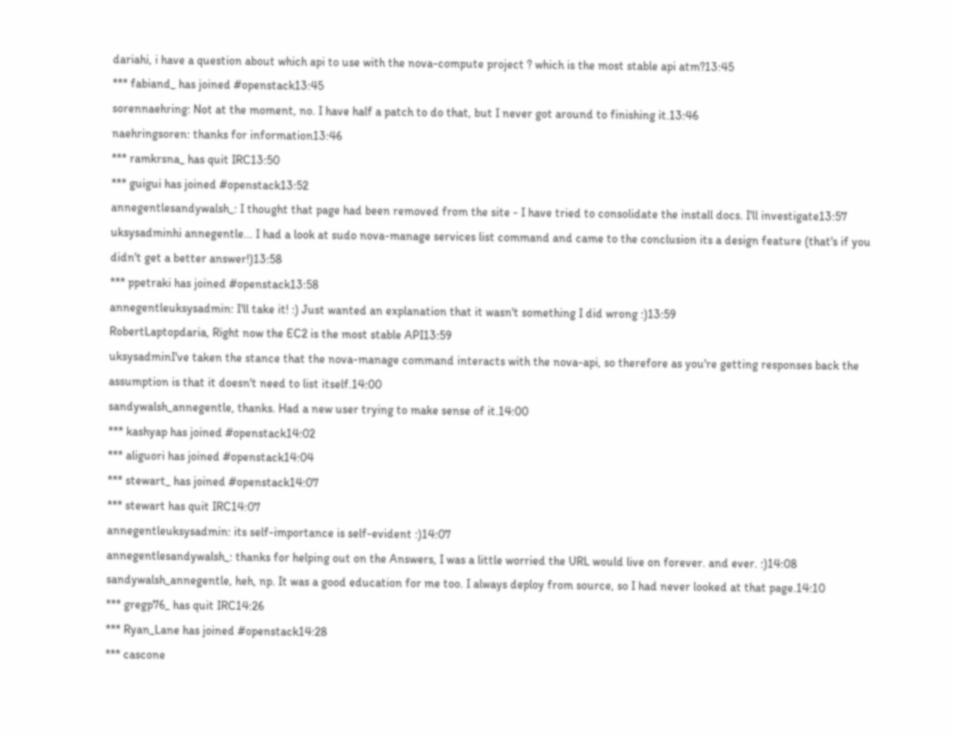dariahi, i have a question about which api to use with the nova-compute project ? which is the most stable api atm?13:45
*** fabiand_ has joined #openstack13:45
sorennaehring: Not at the moment, no. I have half a patch to do that, but I never got around to finishing it.13:46
naehringsoren: thanks for information13:46
*** ramkrsna_ has quit IRC13:50
*** guigui has joined #openstack13:52
annegentlesandywalsh_: I thought that page had been removed from the site - I have tried to consolidate the install docs. I'll investigate13:57
uksysadminhi annegentle... I had a look at sudo nova-manage services list command and came to the conclusion its a design feature (that's if you didn't get a better answer!)13:58
*** ppetraki has joined #openstack13:58
annegentleuksysadmin: I'll take it! :) Just wanted an explanation that it wasn't something I did wrong :)13:59
RobertLaptopdaria, Right now the EC2 is the most stable API13:59
uksysadminI've taken the stance that the nova-manage command interacts with the nova-api, so therefore as you're getting responses back the assumption is that it doesn't need to list itself.14:00
sandywalsh_annegentle, thanks. Had a new user trying to make sense of it.14:00
*** kashyap has joined #openstack14:02
*** aliguori has joined #openstack14:04
*** stewart_ has joined #openstack14:07
*** stewart has quit IRC14:07
annegentleuksysadmin: its self-importance is self-evident :)14:07
annegentlesandywalsh_: thanks for helping out on the Answers, I was a little worried the URL would live on forever. and ever. :)14:08
sandywalsh_annegentle, heh, np. It was a good education for me too. I always deploy from source, so I had never looked at that page.14:10
*** gregp76_ has quit IRC14:26
*** Ryan_Lane has joined #openstack14:28
*** cascone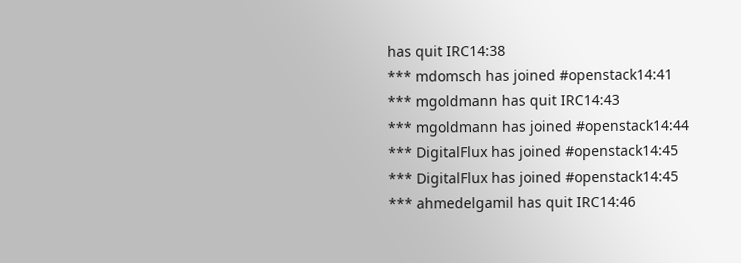has quit IRC14:38
*** mdomsch has joined #openstack14:41
*** mgoldmann has quit IRC14:43
*** mgoldmann has joined #openstack14:44
*** DigitalFlux has joined #openstack14:45
*** DigitalFlux has joined #openstack14:45
*** ahmedelgamil has quit IRC14:46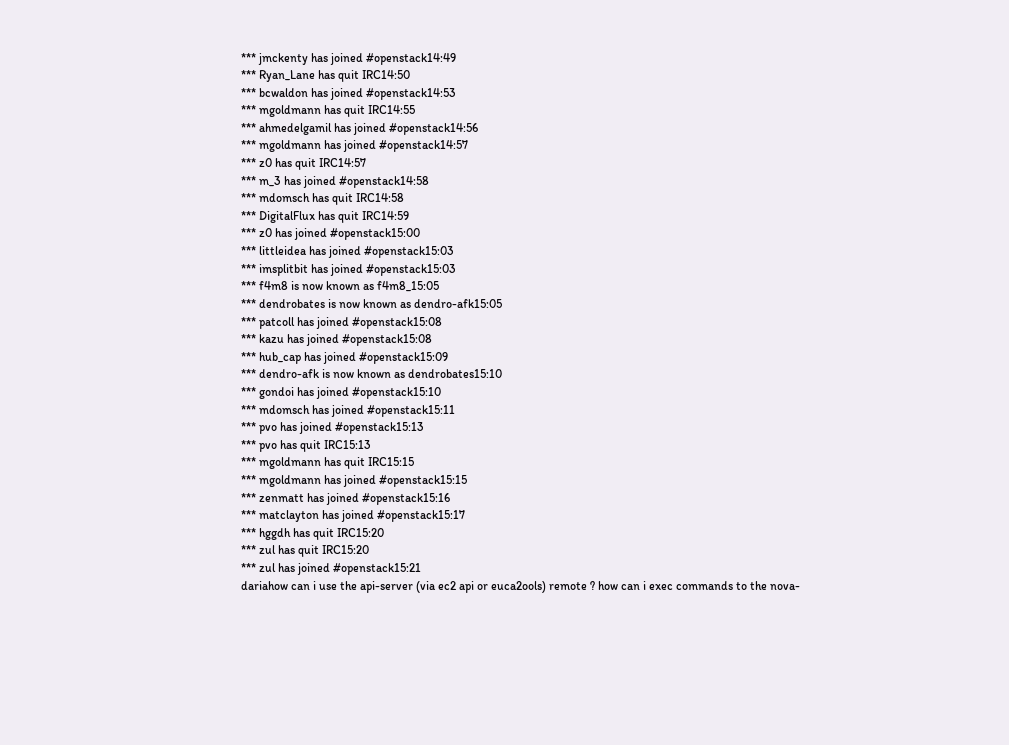*** jmckenty has joined #openstack14:49
*** Ryan_Lane has quit IRC14:50
*** bcwaldon has joined #openstack14:53
*** mgoldmann has quit IRC14:55
*** ahmedelgamil has joined #openstack14:56
*** mgoldmann has joined #openstack14:57
*** z0 has quit IRC14:57
*** m_3 has joined #openstack14:58
*** mdomsch has quit IRC14:58
*** DigitalFlux has quit IRC14:59
*** z0 has joined #openstack15:00
*** littleidea has joined #openstack15:03
*** imsplitbit has joined #openstack15:03
*** f4m8 is now known as f4m8_15:05
*** dendrobates is now known as dendro-afk15:05
*** patcoll has joined #openstack15:08
*** kazu has joined #openstack15:08
*** hub_cap has joined #openstack15:09
*** dendro-afk is now known as dendrobates15:10
*** gondoi has joined #openstack15:10
*** mdomsch has joined #openstack15:11
*** pvo has joined #openstack15:13
*** pvo has quit IRC15:13
*** mgoldmann has quit IRC15:15
*** mgoldmann has joined #openstack15:15
*** zenmatt has joined #openstack15:16
*** matclayton has joined #openstack15:17
*** hggdh has quit IRC15:20
*** zul has quit IRC15:20
*** zul has joined #openstack15:21
dariahow can i use the api-server (via ec2 api or euca2ools) remote ? how can i exec commands to the nova-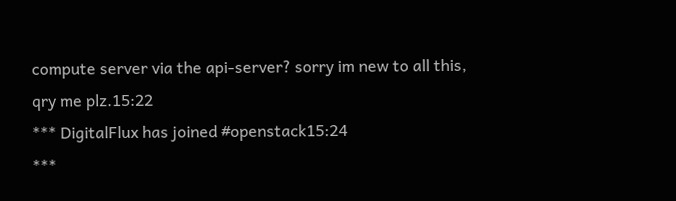compute server via the api-server? sorry im new to all this, qry me plz.15:22
*** DigitalFlux has joined #openstack15:24
***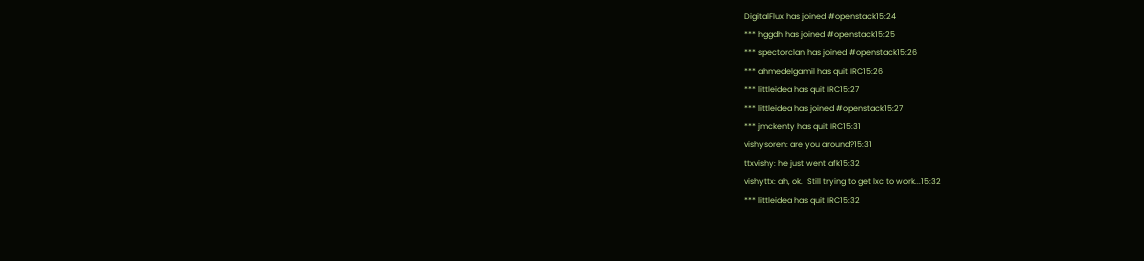DigitalFlux has joined #openstack15:24
*** hggdh has joined #openstack15:25
*** spectorclan has joined #openstack15:26
*** ahmedelgamil has quit IRC15:26
*** littleidea has quit IRC15:27
*** littleidea has joined #openstack15:27
*** jmckenty has quit IRC15:31
vishysoren: are you around?15:31
ttxvishy: he just went afk15:32
vishyttx: ah, ok.  Still trying to get lxc to work...15:32
*** littleidea has quit IRC15:32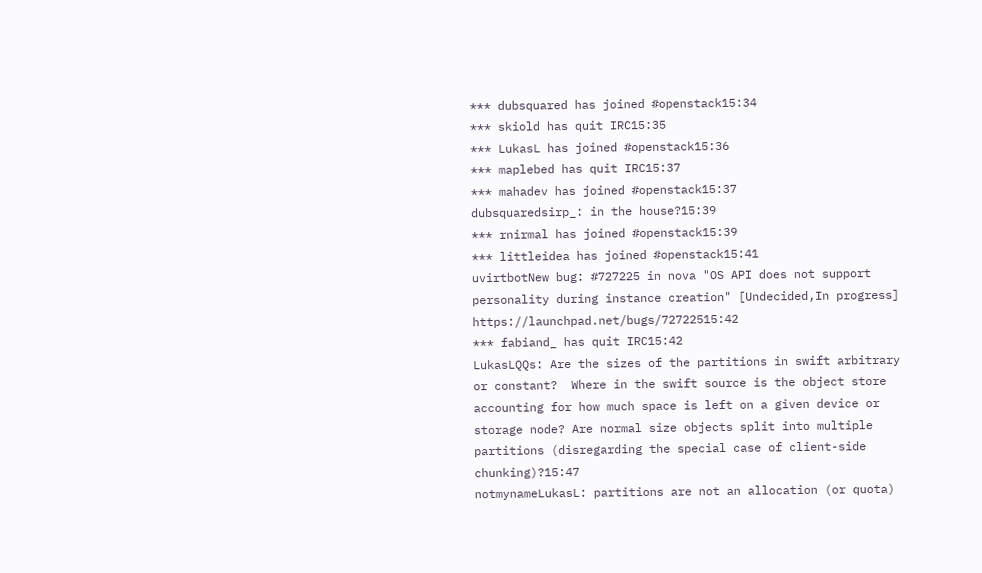*** dubsquared has joined #openstack15:34
*** skiold has quit IRC15:35
*** LukasL has joined #openstack15:36
*** maplebed has quit IRC15:37
*** mahadev has joined #openstack15:37
dubsquaredsirp_: in the house?15:39
*** rnirmal has joined #openstack15:39
*** littleidea has joined #openstack15:41
uvirtbotNew bug: #727225 in nova "OS API does not support personality during instance creation" [Undecided,In progress] https://launchpad.net/bugs/72722515:42
*** fabiand_ has quit IRC15:42
LukasLQQs: Are the sizes of the partitions in swift arbitrary or constant?  Where in the swift source is the object store accounting for how much space is left on a given device or storage node? Are normal size objects split into multiple partitions (disregarding the special case of client-side chunking)?15:47
notmynameLukasL: partitions are not an allocation (or quota)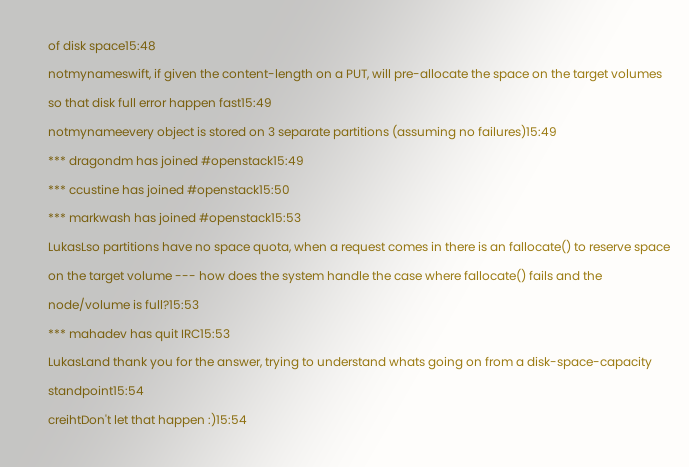of disk space15:48
notmynameswift, if given the content-length on a PUT, will pre-allocate the space on the target volumes so that disk full error happen fast15:49
notmynameevery object is stored on 3 separate partitions (assuming no failures)15:49
*** dragondm has joined #openstack15:49
*** ccustine has joined #openstack15:50
*** markwash has joined #openstack15:53
LukasLso partitions have no space quota, when a request comes in there is an fallocate() to reserve space on the target volume --- how does the system handle the case where fallocate() fails and the node/volume is full?15:53
*** mahadev has quit IRC15:53
LukasLand thank you for the answer, trying to understand whats going on from a disk-space-capacity standpoint15:54
creihtDon't let that happen :)15:54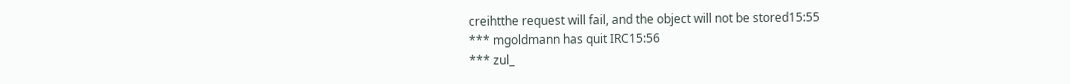creihtthe request will fail, and the object will not be stored15:55
*** mgoldmann has quit IRC15:56
*** zul_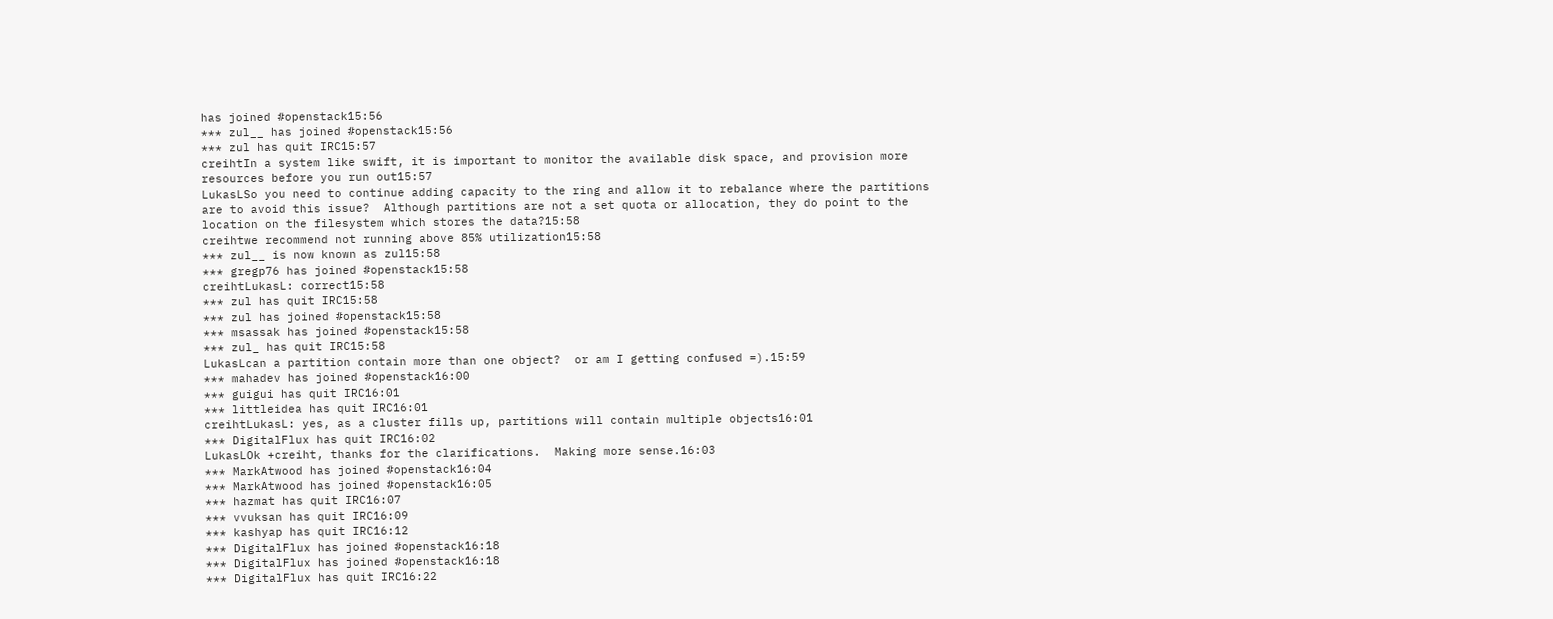has joined #openstack15:56
*** zul__ has joined #openstack15:56
*** zul has quit IRC15:57
creihtIn a system like swift, it is important to monitor the available disk space, and provision more resources before you run out15:57
LukasLSo you need to continue adding capacity to the ring and allow it to rebalance where the partitions are to avoid this issue?  Although partitions are not a set quota or allocation, they do point to the location on the filesystem which stores the data?15:58
creihtwe recommend not running above 85% utilization15:58
*** zul__ is now known as zul15:58
*** gregp76 has joined #openstack15:58
creihtLukasL: correct15:58
*** zul has quit IRC15:58
*** zul has joined #openstack15:58
*** msassak has joined #openstack15:58
*** zul_ has quit IRC15:58
LukasLcan a partition contain more than one object?  or am I getting confused =).15:59
*** mahadev has joined #openstack16:00
*** guigui has quit IRC16:01
*** littleidea has quit IRC16:01
creihtLukasL: yes, as a cluster fills up, partitions will contain multiple objects16:01
*** DigitalFlux has quit IRC16:02
LukasLOk +creiht, thanks for the clarifications.  Making more sense.16:03
*** MarkAtwood has joined #openstack16:04
*** MarkAtwood has joined #openstack16:05
*** hazmat has quit IRC16:07
*** vvuksan has quit IRC16:09
*** kashyap has quit IRC16:12
*** DigitalFlux has joined #openstack16:18
*** DigitalFlux has joined #openstack16:18
*** DigitalFlux has quit IRC16:22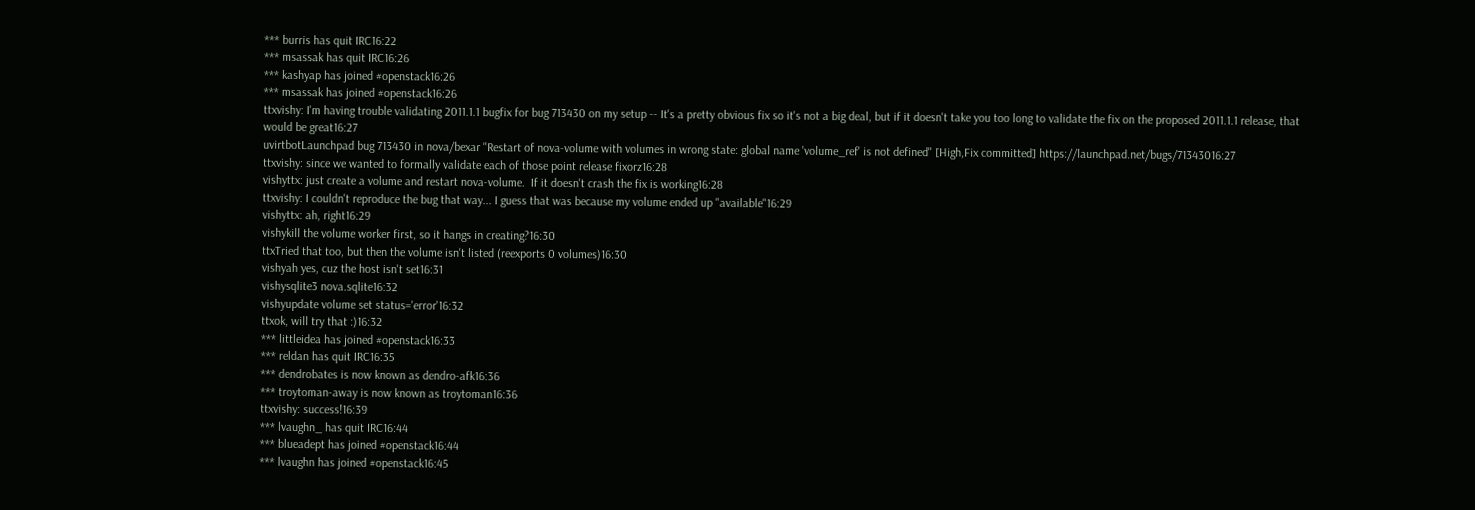*** burris has quit IRC16:22
*** msassak has quit IRC16:26
*** kashyap has joined #openstack16:26
*** msassak has joined #openstack16:26
ttxvishy: I'm having trouble validating 2011.1.1 bugfix for bug 713430 on my setup -- It's a pretty obvious fix so it's not a big deal, but if it doesn't take you too long to validate the fix on the proposed 2011.1.1 release, that would be great16:27
uvirtbotLaunchpad bug 713430 in nova/bexar "Restart of nova-volume with volumes in wrong state: global name 'volume_ref' is not defined" [High,Fix committed] https://launchpad.net/bugs/71343016:27
ttxvishy: since we wanted to formally validate each of those point release fixorz16:28
vishyttx: just create a volume and restart nova-volume.  If it doesn't crash the fix is working16:28
ttxvishy: I couldn't reproduce the bug that way... I guess that was because my volume ended up "available"16:29
vishyttx: ah, right16:29
vishykill the volume worker first, so it hangs in creating?16:30
ttxTried that too, but then the volume isn't listed (reexports 0 volumes)16:30
vishyah yes, cuz the host isn't set16:31
vishysqlite3 nova.sqlite16:32
vishyupdate volume set status='error'16:32
ttxok, will try that :)16:32
*** littleidea has joined #openstack16:33
*** reldan has quit IRC16:35
*** dendrobates is now known as dendro-afk16:36
*** troytoman-away is now known as troytoman16:36
ttxvishy: success!16:39
*** lvaughn_ has quit IRC16:44
*** blueadept has joined #openstack16:44
*** lvaughn has joined #openstack16:45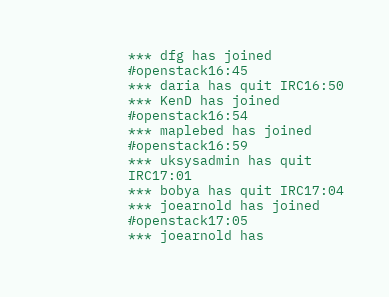*** dfg has joined #openstack16:45
*** daria has quit IRC16:50
*** KenD has joined #openstack16:54
*** maplebed has joined #openstack16:59
*** uksysadmin has quit IRC17:01
*** bobya has quit IRC17:04
*** joearnold has joined #openstack17:05
*** joearnold has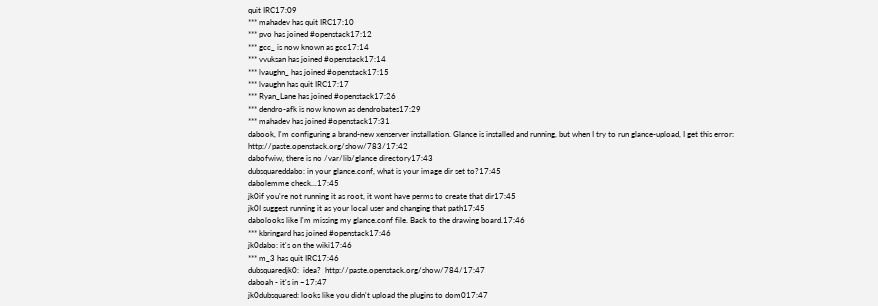quit IRC17:09
*** mahadev has quit IRC17:10
*** pvo has joined #openstack17:12
*** gcc_ is now known as gcc17:14
*** vvuksan has joined #openstack17:14
*** lvaughn_ has joined #openstack17:15
*** lvaughn has quit IRC17:17
*** Ryan_Lane has joined #openstack17:26
*** dendro-afk is now known as dendrobates17:29
*** mahadev has joined #openstack17:31
dabook, I'm configuring a brand-new xenserver installation. Glance is installed and running, but when I try to run glance-upload, I get this error: http://paste.openstack.org/show/783/17:42
dabofwiw, there is no /var/lib/glance directory17:43
dubsquareddabo: in your glance.conf, what is your image dir set to?17:45
dabolemme check...17:45
jk0if you're not running it as root, it wont have perms to create that dir17:45
jk0I suggest running it as your local user and changing that path17:45
dabolooks like I'm missing my glance.conf file. Back to the drawing board.17:46
*** kbringard has joined #openstack17:46
jk0dabo: it's on the wiki17:46
*** m_3 has quit IRC17:46
dubsquaredjk0:  idea?  http://paste.openstack.org/show/784/17:47
daboah - it's in ~17:47
jk0dubsquared: looks like you didn't upload the plugins to dom017:47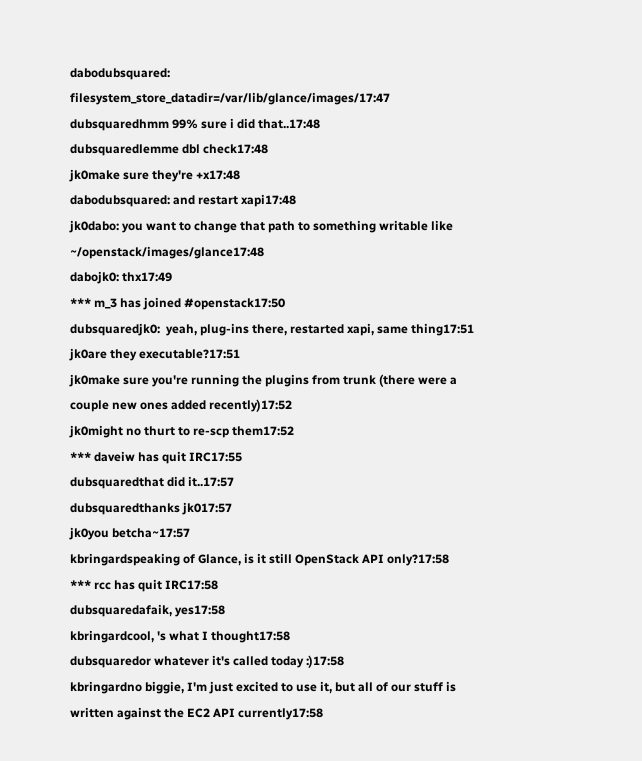dabodubsquared: filesystem_store_datadir=/var/lib/glance/images/17:47
dubsquaredhmm 99% sure i did that..17:48
dubsquaredlemme dbl check17:48
jk0make sure they're +x17:48
dabodubsquared: and restart xapi17:48
jk0dabo: you want to change that path to something writable like ~/openstack/images/glance17:48
dabojk0: thx17:49
*** m_3 has joined #openstack17:50
dubsquaredjk0:  yeah, plug-ins there, restarted xapi, same thing17:51
jk0are they executable?17:51
jk0make sure you're running the plugins from trunk (there were a couple new ones added recently)17:52
jk0might no thurt to re-scp them17:52
*** daveiw has quit IRC17:55
dubsquaredthat did it..17:57
dubsquaredthanks jk017:57
jk0you betcha~17:57
kbringardspeaking of Glance, is it still OpenStack API only?17:58
*** rcc has quit IRC17:58
dubsquaredafaik, yes17:58
kbringardcool, 's what I thought17:58
dubsquaredor whatever it's called today :)17:58
kbringardno biggie, I'm just excited to use it, but all of our stuff is written against the EC2 API currently17:58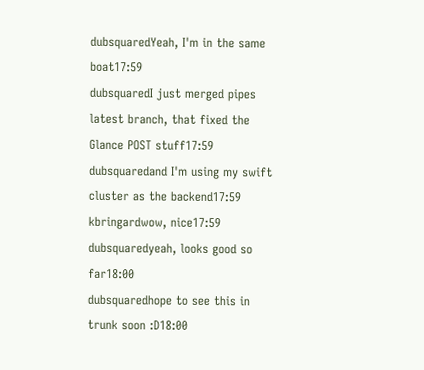dubsquaredYeah, I'm in the same boat17:59
dubsquaredI just merged pipes latest branch, that fixed the Glance POST stuff17:59
dubsquaredand I'm using my swift cluster as the backend17:59
kbringardwow, nice17:59
dubsquaredyeah, looks good so far18:00
dubsquaredhope to see this in trunk soon :D18:00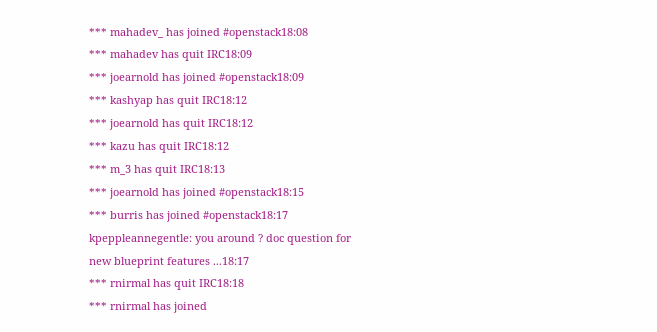*** mahadev_ has joined #openstack18:08
*** mahadev has quit IRC18:09
*** joearnold has joined #openstack18:09
*** kashyap has quit IRC18:12
*** joearnold has quit IRC18:12
*** kazu has quit IRC18:12
*** m_3 has quit IRC18:13
*** joearnold has joined #openstack18:15
*** burris has joined #openstack18:17
kpeppleannegentle: you around ? doc question for new blueprint features ...18:17
*** rnirmal has quit IRC18:18
*** rnirmal has joined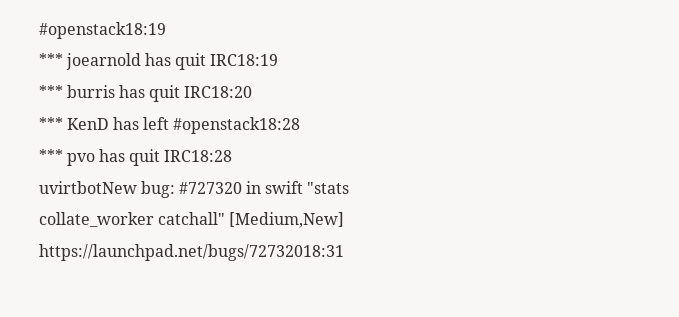#openstack18:19
*** joearnold has quit IRC18:19
*** burris has quit IRC18:20
*** KenD has left #openstack18:28
*** pvo has quit IRC18:28
uvirtbotNew bug: #727320 in swift "stats collate_worker catchall" [Medium,New] https://launchpad.net/bugs/72732018:31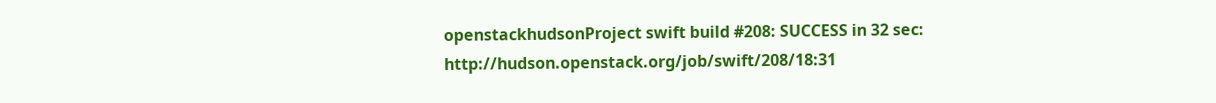openstackhudsonProject swift build #208: SUCCESS in 32 sec: http://hudson.openstack.org/job/swift/208/18:31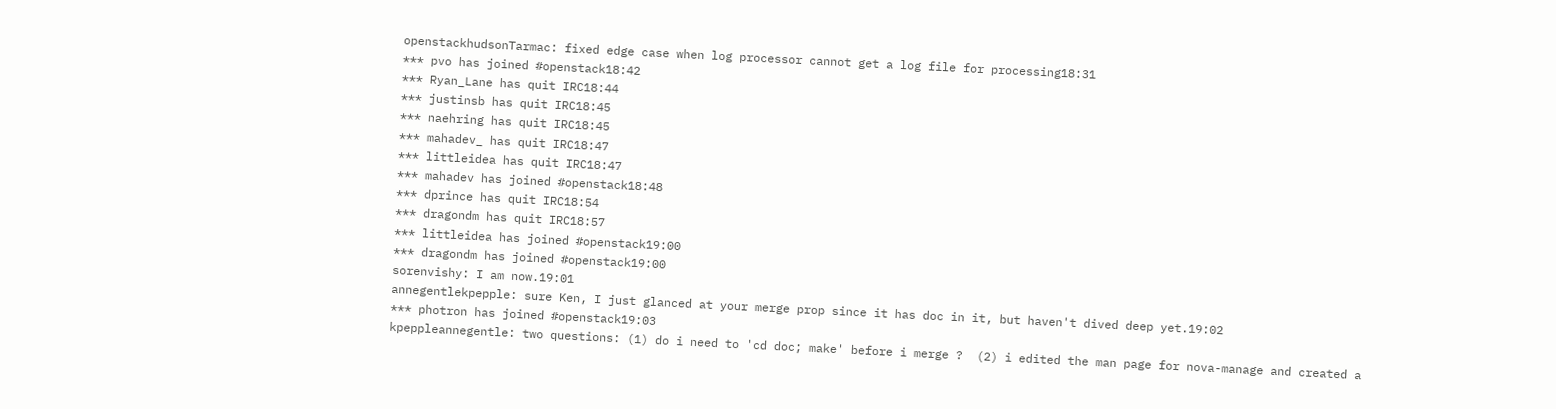openstackhudsonTarmac: fixed edge case when log processor cannot get a log file for processing18:31
*** pvo has joined #openstack18:42
*** Ryan_Lane has quit IRC18:44
*** justinsb has quit IRC18:45
*** naehring has quit IRC18:45
*** mahadev_ has quit IRC18:47
*** littleidea has quit IRC18:47
*** mahadev has joined #openstack18:48
*** dprince has quit IRC18:54
*** dragondm has quit IRC18:57
*** littleidea has joined #openstack19:00
*** dragondm has joined #openstack19:00
sorenvishy: I am now.19:01
annegentlekpepple: sure Ken, I just glanced at your merge prop since it has doc in it, but haven't dived deep yet.19:02
*** photron has joined #openstack19:03
kpeppleannegentle: two questions: (1) do i need to 'cd doc; make' before i merge ?  (2) i edited the man page for nova-manage and created a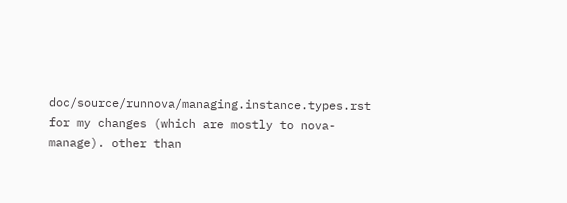doc/source/runnova/managing.instance.types.rst for my changes (which are mostly to nova-manage). other than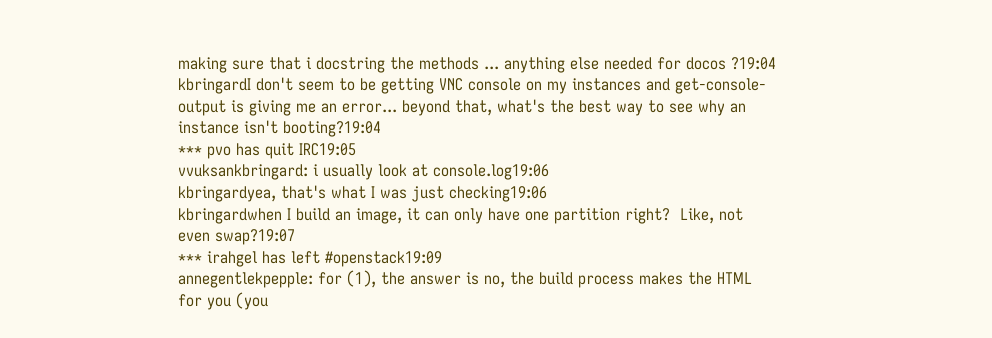making sure that i docstring the methods ... anything else needed for docos ?19:04
kbringardI don't seem to be getting VNC console on my instances and get-console-output is giving me an error... beyond that, what's the best way to see why an instance isn't booting?19:04
*** pvo has quit IRC19:05
vvuksankbringard: i usually look at console.log19:06
kbringardyea, that's what I was just checking19:06
kbringardwhen I build an image, it can only have one partition right?  Like, not even swap?19:07
*** irahgel has left #openstack19:09
annegentlekpepple: for (1), the answer is no, the build process makes the HTML for you (you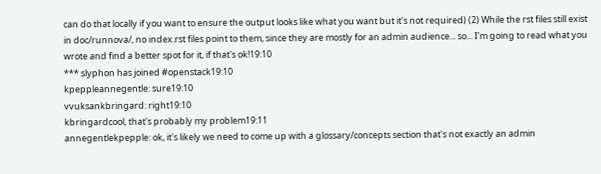can do that locally if you want to ensure the output looks like what you want but it's not required) (2) While the rst files still exist in doc/runnova/, no index.rst files point to them, since they are mostly for an admin audience... so... I'm going to read what you wrote and find a better spot for it, if that's ok!19:10
*** slyphon has joined #openstack19:10
kpeppleannegentle: sure19:10
vvuksankbringard: right19:10
kbringardcool, that's probably my problem19:11
annegentlekpepple: ok, it's likely we need to come up with a glossary/concepts section that's not exactly an admin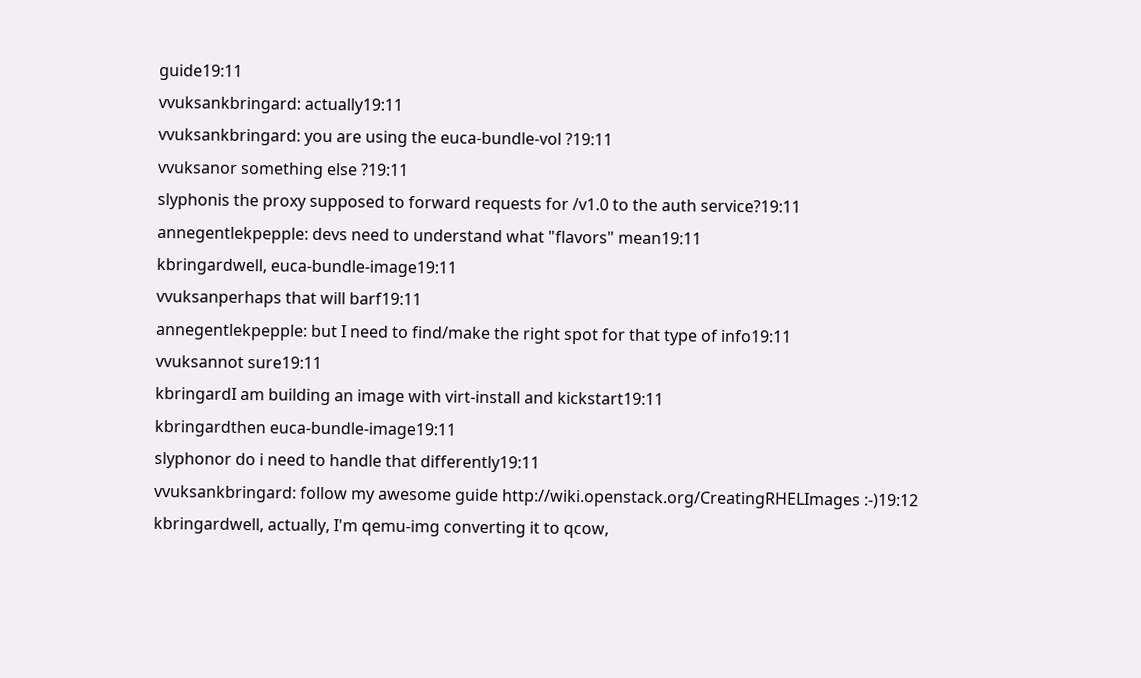guide19:11
vvuksankbringard: actually19:11
vvuksankbringard: you are using the euca-bundle-vol ?19:11
vvuksanor something else ?19:11
slyphonis the proxy supposed to forward requests for /v1.0 to the auth service?19:11
annegentlekpepple: devs need to understand what "flavors" mean19:11
kbringardwell, euca-bundle-image19:11
vvuksanperhaps that will barf19:11
annegentlekpepple: but I need to find/make the right spot for that type of info19:11
vvuksannot sure19:11
kbringardI am building an image with virt-install and kickstart19:11
kbringardthen euca-bundle-image19:11
slyphonor do i need to handle that differently19:11
vvuksankbringard: follow my awesome guide http://wiki.openstack.org/CreatingRHELImages :-)19:12
kbringardwell, actually, I'm qemu-img converting it to qcow,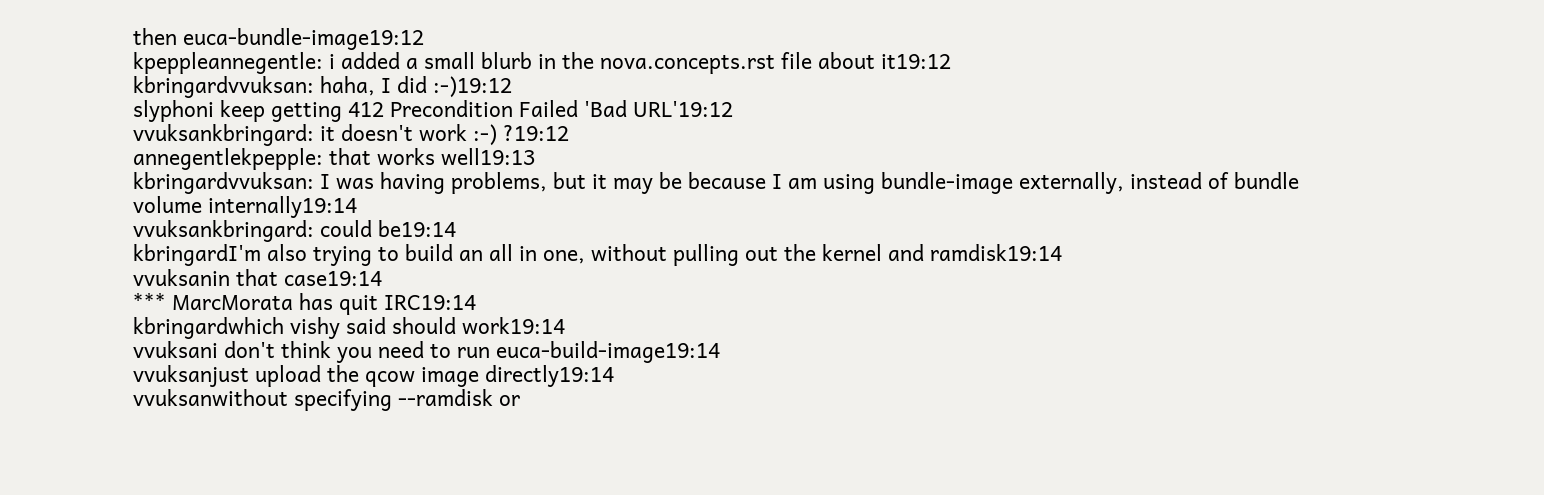then euca-bundle-image19:12
kpeppleannegentle: i added a small blurb in the nova.concepts.rst file about it19:12
kbringardvvuksan: haha, I did :-)19:12
slyphoni keep getting 412 Precondition Failed 'Bad URL'19:12
vvuksankbringard: it doesn't work :-) ?19:12
annegentlekpepple: that works well19:13
kbringardvvuksan: I was having problems, but it may be because I am using bundle-image externally, instead of bundle volume internally19:14
vvuksankbringard: could be19:14
kbringardI'm also trying to build an all in one, without pulling out the kernel and ramdisk19:14
vvuksanin that case19:14
*** MarcMorata has quit IRC19:14
kbringardwhich vishy said should work19:14
vvuksani don't think you need to run euca-build-image19:14
vvuksanjust upload the qcow image directly19:14
vvuksanwithout specifying --ramdisk or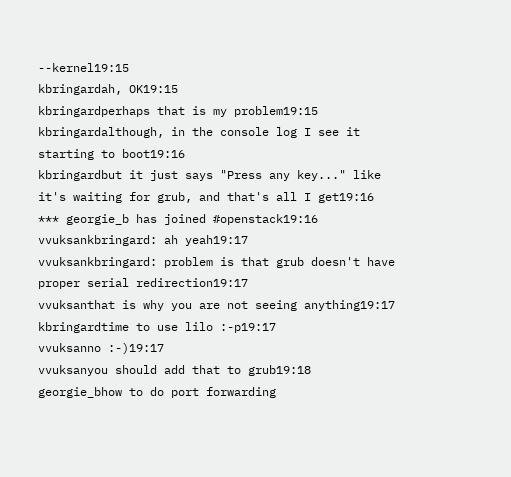--kernel19:15
kbringardah, OK19:15
kbringardperhaps that is my problem19:15
kbringardalthough, in the console log I see it starting to boot19:16
kbringardbut it just says "Press any key..." like it's waiting for grub, and that's all I get19:16
*** georgie_b has joined #openstack19:16
vvuksankbringard: ah yeah19:17
vvuksankbringard: problem is that grub doesn't have proper serial redirection19:17
vvuksanthat is why you are not seeing anything19:17
kbringardtime to use lilo :-p19:17
vvuksanno :-)19:17
vvuksanyou should add that to grub19:18
georgie_bhow to do port forwarding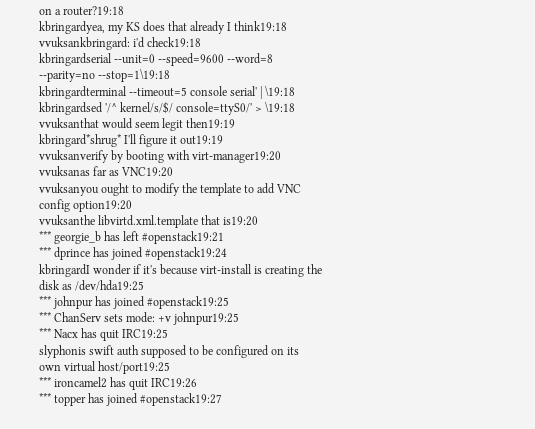on a router?19:18
kbringardyea, my KS does that already I think19:18
vvuksankbringard: i'd check19:18
kbringardserial --unit=0 --speed=9600 --word=8 --parity=no --stop=1\19:18
kbringardterminal --timeout=5 console serial' | \19:18
kbringardsed '/^ kernel/s/$/ console=ttyS0/' > \19:18
vvuksanthat would seem legit then19:19
kbringard*shrug* I'll figure it out19:19
vvuksanverify by booting with virt-manager19:20
vvuksanas far as VNC19:20
vvuksanyou ought to modify the template to add VNC config option19:20
vvuksanthe libvirtd.xml.template that is19:20
*** georgie_b has left #openstack19:21
*** dprince has joined #openstack19:24
kbringardI wonder if it's because virt-install is creating the disk as /dev/hda19:25
*** johnpur has joined #openstack19:25
*** ChanServ sets mode: +v johnpur19:25
*** Nacx has quit IRC19:25
slyphonis swift auth supposed to be configured on its own virtual host/port19:25
*** ironcamel2 has quit IRC19:26
*** topper has joined #openstack19:27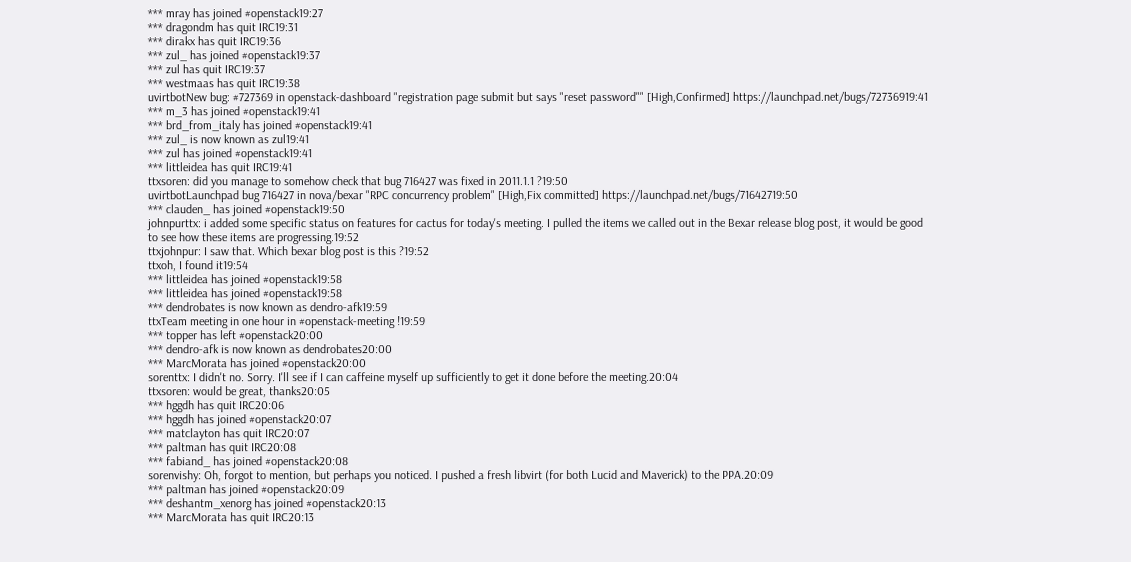*** mray has joined #openstack19:27
*** dragondm has quit IRC19:31
*** dirakx has quit IRC19:36
*** zul_ has joined #openstack19:37
*** zul has quit IRC19:37
*** westmaas has quit IRC19:38
uvirtbotNew bug: #727369 in openstack-dashboard "registration page submit but says "reset password"" [High,Confirmed] https://launchpad.net/bugs/72736919:41
*** m_3 has joined #openstack19:41
*** brd_from_italy has joined #openstack19:41
*** zul_ is now known as zul19:41
*** zul has joined #openstack19:41
*** littleidea has quit IRC19:41
ttxsoren: did you manage to somehow check that bug 716427 was fixed in 2011.1.1 ?19:50
uvirtbotLaunchpad bug 716427 in nova/bexar "RPC concurrency problem" [High,Fix committed] https://launchpad.net/bugs/71642719:50
*** clauden_ has joined #openstack19:50
johnpurttx: i added some specific status on features for cactus for today's meeting. I pulled the items we called out in the Bexar release blog post, it would be good to see how these items are progressing.19:52
ttxjohnpur: I saw that. Which bexar blog post is this ?19:52
ttxoh, I found it19:54
*** littleidea has joined #openstack19:58
*** littleidea has joined #openstack19:58
*** dendrobates is now known as dendro-afk19:59
ttxTeam meeting in one hour in #openstack-meeting !19:59
*** topper has left #openstack20:00
*** dendro-afk is now known as dendrobates20:00
*** MarcMorata has joined #openstack20:00
sorenttx: I didn't no. Sorry. I'll see if I can caffeine myself up sufficiently to get it done before the meeting.20:04
ttxsoren: would be great, thanks20:05
*** hggdh has quit IRC20:06
*** hggdh has joined #openstack20:07
*** matclayton has quit IRC20:07
*** paltman has quit IRC20:08
*** fabiand_ has joined #openstack20:08
sorenvishy: Oh, forgot to mention, but perhaps you noticed. I pushed a fresh libvirt (for both Lucid and Maverick) to the PPA.20:09
*** paltman has joined #openstack20:09
*** deshantm_xenorg has joined #openstack20:13
*** MarcMorata has quit IRC20:13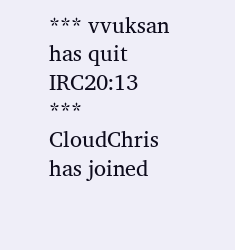*** vvuksan has quit IRC20:13
*** CloudChris has joined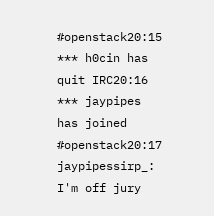#openstack20:15
*** h0cin has quit IRC20:16
*** jaypipes has joined #openstack20:17
jaypipessirp_: I'm off jury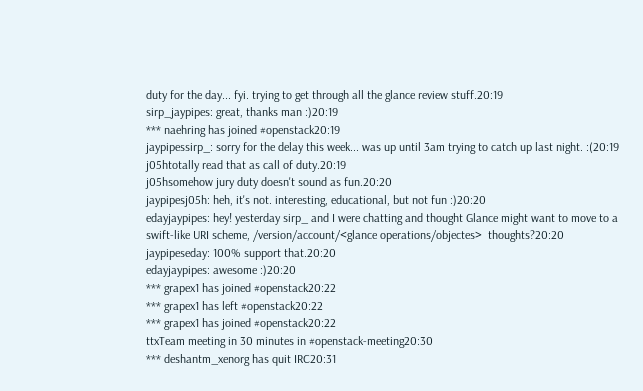duty for the day... fyi. trying to get through all the glance review stuff.20:19
sirp_jaypipes: great, thanks man :)20:19
*** naehring has joined #openstack20:19
jaypipessirp_: sorry for the delay this week... was up until 3am trying to catch up last night. :(20:19
j05htotally read that as call of duty.20:19
j05hsomehow jury duty doesn't sound as fun.20:20
jaypipesj05h: heh, it's not. interesting, educational, but not fun :)20:20
edayjaypipes: hey! yesterday sirp_ and I were chatting and thought Glance might want to move to a swift-like URI scheme, /version/account/<glance operations/objectes>  thoughts?20:20
jaypipeseday: 100% support that.20:20
edayjaypipes: awesome :)20:20
*** grapex1 has joined #openstack20:22
*** grapex1 has left #openstack20:22
*** grapex1 has joined #openstack20:22
ttxTeam meeting in 30 minutes in #openstack-meeting20:30
*** deshantm_xenorg has quit IRC20:31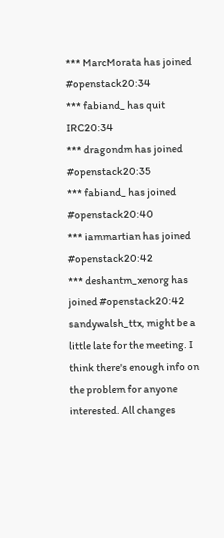*** MarcMorata has joined #openstack20:34
*** fabiand_ has quit IRC20:34
*** dragondm has joined #openstack20:35
*** fabiand_ has joined #openstack20:40
*** iammartian has joined #openstack20:42
*** deshantm_xenorg has joined #openstack20:42
sandywalsh_ttx, might be a little late for the meeting. I think there's enough info on the problem for anyone interested. All changes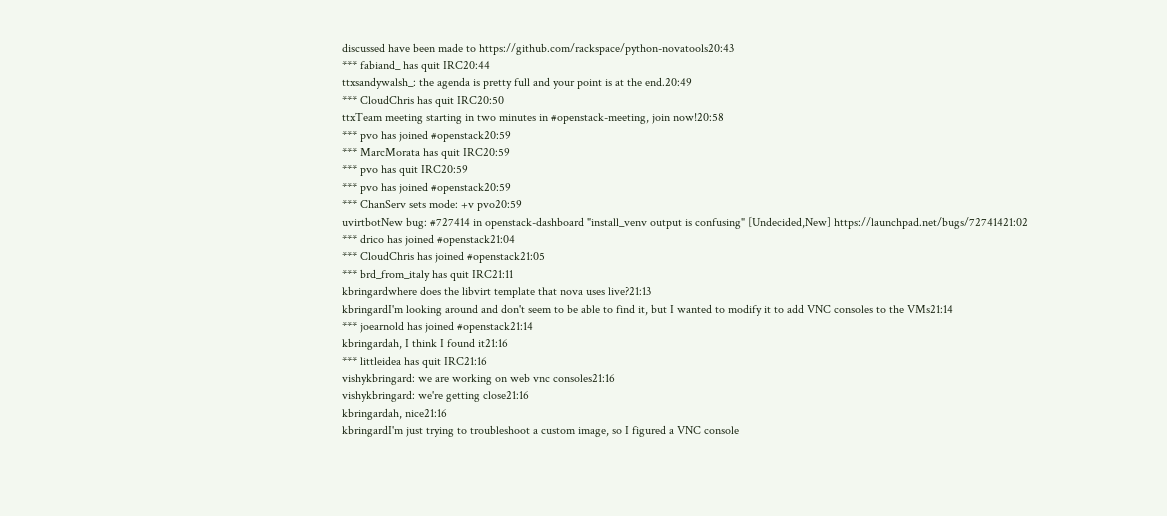discussed have been made to https://github.com/rackspace/python-novatools20:43
*** fabiand_ has quit IRC20:44
ttxsandywalsh_: the agenda is pretty full and your point is at the end.20:49
*** CloudChris has quit IRC20:50
ttxTeam meeting starting in two minutes in #openstack-meeting, join now!20:58
*** pvo has joined #openstack20:59
*** MarcMorata has quit IRC20:59
*** pvo has quit IRC20:59
*** pvo has joined #openstack20:59
*** ChanServ sets mode: +v pvo20:59
uvirtbotNew bug: #727414 in openstack-dashboard "install_venv output is confusing" [Undecided,New] https://launchpad.net/bugs/72741421:02
*** drico has joined #openstack21:04
*** CloudChris has joined #openstack21:05
*** brd_from_italy has quit IRC21:11
kbringardwhere does the libvirt template that nova uses live?21:13
kbringardI'm looking around and don't seem to be able to find it, but I wanted to modify it to add VNC consoles to the VMs21:14
*** joearnold has joined #openstack21:14
kbringardah, I think I found it21:16
*** littleidea has quit IRC21:16
vishykbringard: we are working on web vnc consoles21:16
vishykbringard: we're getting close21:16
kbringardah, nice21:16
kbringardI'm just trying to troubleshoot a custom image, so I figured a VNC console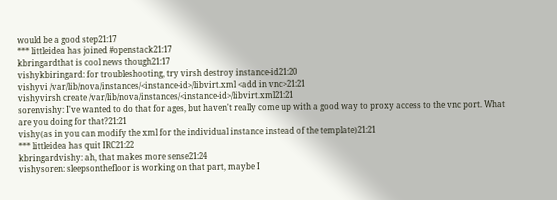would be a good step21:17
*** littleidea has joined #openstack21:17
kbringardthat is cool news though21:17
vishykbiringard: for troubleshooting, try virsh destroy instance-id21:20
vishyvi /var/lib/nova/instances/<instance-id>/libvirt.xml <add in vnc>21:21
vishyvirsh create /var/lib/nova/instances/<instance-id>/libvirt.xml21:21
sorenvishy: I've wanted to do that for ages, but haven't really come up with a good way to proxy access to the vnc port. What are you doing for that?21:21
vishy(as in you can modify the xml for the individual instance instead of the template)21:21
*** littleidea has quit IRC21:22
kbringardvishy: ah, that makes more sense21:24
vishysoren: sleepsonthefloor is working on that part, maybe I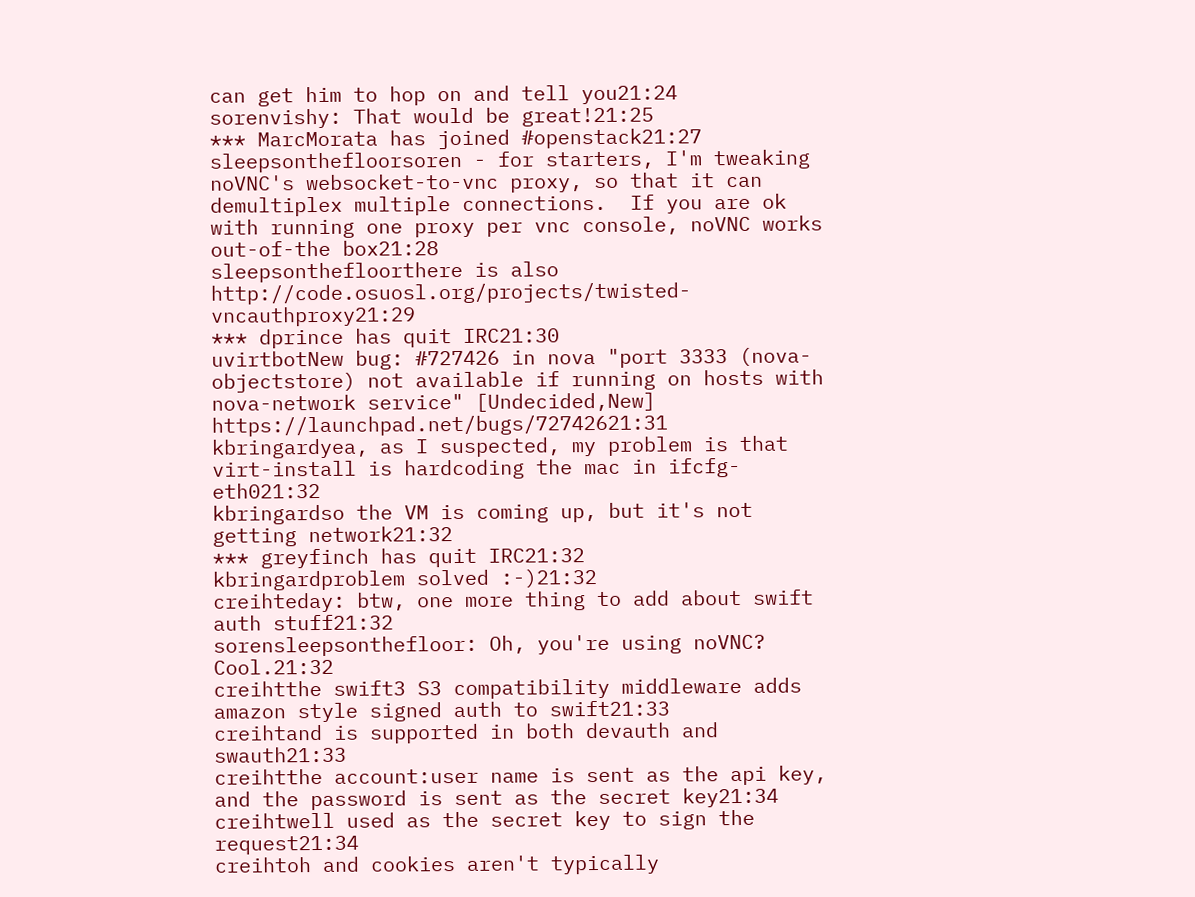can get him to hop on and tell you21:24
sorenvishy: That would be great!21:25
*** MarcMorata has joined #openstack21:27
sleepsonthefloorsoren - for starters, I'm tweaking noVNC's websocket-to-vnc proxy, so that it can demultiplex multiple connections.  If you are ok with running one proxy per vnc console, noVNC works out-of-the box21:28
sleepsonthefloorthere is also http://code.osuosl.org/projects/twisted-vncauthproxy21:29
*** dprince has quit IRC21:30
uvirtbotNew bug: #727426 in nova "port 3333 (nova-objectstore) not available if running on hosts with nova-network service" [Undecided,New] https://launchpad.net/bugs/72742621:31
kbringardyea, as I suspected, my problem is that virt-install is hardcoding the mac in ifcfg-eth021:32
kbringardso the VM is coming up, but it's not getting network21:32
*** greyfinch has quit IRC21:32
kbringardproblem solved :-)21:32
creihteday: btw, one more thing to add about swift auth stuff21:32
sorensleepsonthefloor: Oh, you're using noVNC? Cool.21:32
creihtthe swift3 S3 compatibility middleware adds amazon style signed auth to swift21:33
creihtand is supported in both devauth and swauth21:33
creihtthe account:user name is sent as the api key, and the password is sent as the secret key21:34
creihtwell used as the secret key to sign the request21:34
creihtoh and cookies aren't typically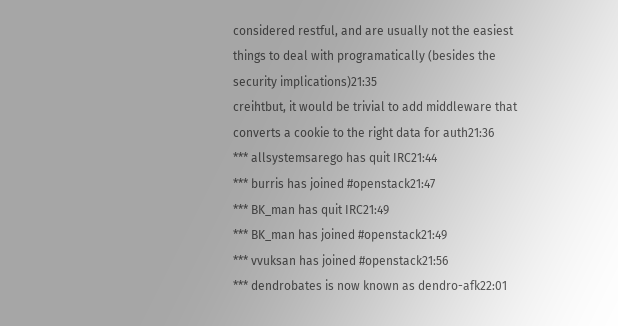considered restful, and are usually not the easiest things to deal with programatically (besides the security implications)21:35
creihtbut, it would be trivial to add middleware that converts a cookie to the right data for auth21:36
*** allsystemsarego has quit IRC21:44
*** burris has joined #openstack21:47
*** BK_man has quit IRC21:49
*** BK_man has joined #openstack21:49
*** vvuksan has joined #openstack21:56
*** dendrobates is now known as dendro-afk22:01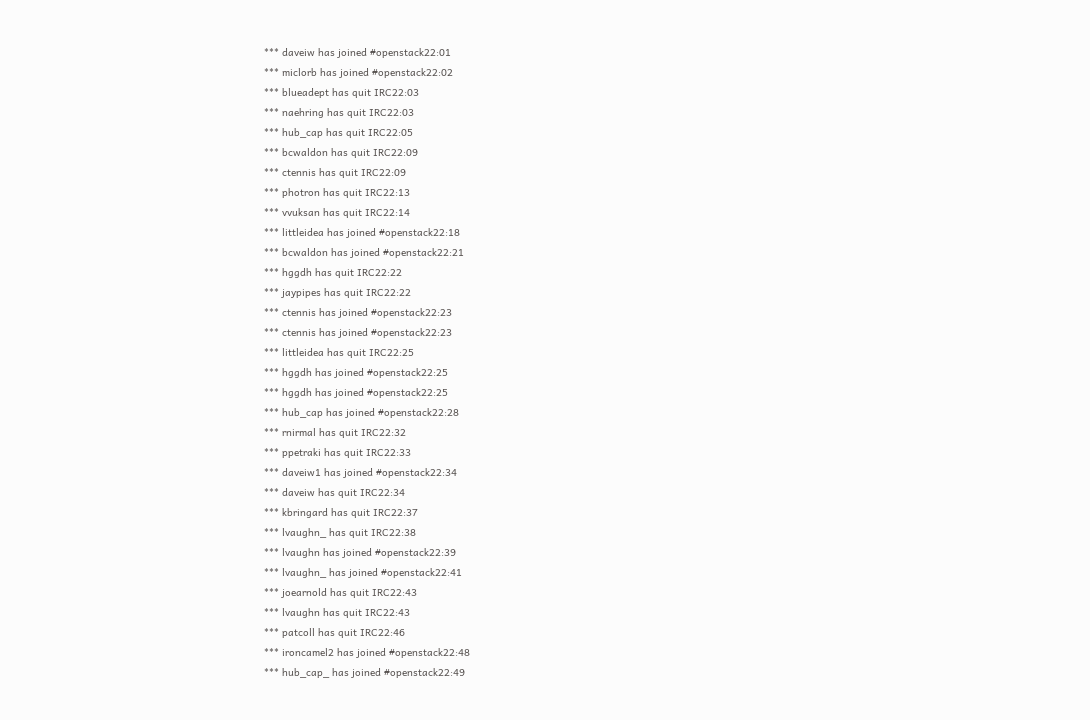*** daveiw has joined #openstack22:01
*** miclorb has joined #openstack22:02
*** blueadept has quit IRC22:03
*** naehring has quit IRC22:03
*** hub_cap has quit IRC22:05
*** bcwaldon has quit IRC22:09
*** ctennis has quit IRC22:09
*** photron has quit IRC22:13
*** vvuksan has quit IRC22:14
*** littleidea has joined #openstack22:18
*** bcwaldon has joined #openstack22:21
*** hggdh has quit IRC22:22
*** jaypipes has quit IRC22:22
*** ctennis has joined #openstack22:23
*** ctennis has joined #openstack22:23
*** littleidea has quit IRC22:25
*** hggdh has joined #openstack22:25
*** hggdh has joined #openstack22:25
*** hub_cap has joined #openstack22:28
*** rnirmal has quit IRC22:32
*** ppetraki has quit IRC22:33
*** daveiw1 has joined #openstack22:34
*** daveiw has quit IRC22:34
*** kbringard has quit IRC22:37
*** lvaughn_ has quit IRC22:38
*** lvaughn has joined #openstack22:39
*** lvaughn_ has joined #openstack22:41
*** joearnold has quit IRC22:43
*** lvaughn has quit IRC22:43
*** patcoll has quit IRC22:46
*** ironcamel2 has joined #openstack22:48
*** hub_cap_ has joined #openstack22:49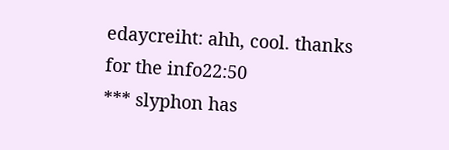edaycreiht: ahh, cool. thanks for the info22:50
*** slyphon has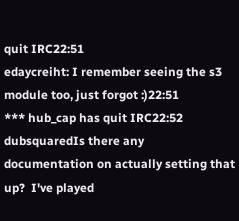quit IRC22:51
edaycreiht: I remember seeing the s3 module too, just forgot :)22:51
*** hub_cap has quit IRC22:52
dubsquaredIs there any documentation on actually setting that up?  I've played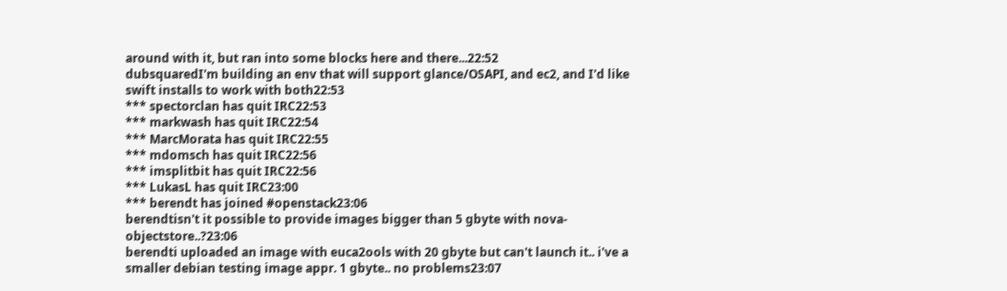around with it, but ran into some blocks here and there...22:52
dubsquaredI'm building an env that will support glance/OSAPI, and ec2, and I'd like swift installs to work with both22:53
*** spectorclan has quit IRC22:53
*** markwash has quit IRC22:54
*** MarcMorata has quit IRC22:55
*** mdomsch has quit IRC22:56
*** imsplitbit has quit IRC22:56
*** LukasL has quit IRC23:00
*** berendt has joined #openstack23:06
berendtisn't it possible to provide images bigger than 5 gbyte with nova-objectstore..?23:06
berendti uploaded an image with euca2ools with 20 gbyte but can't launch it.. i've a smaller debian testing image appr. 1 gbyte.. no problems23:07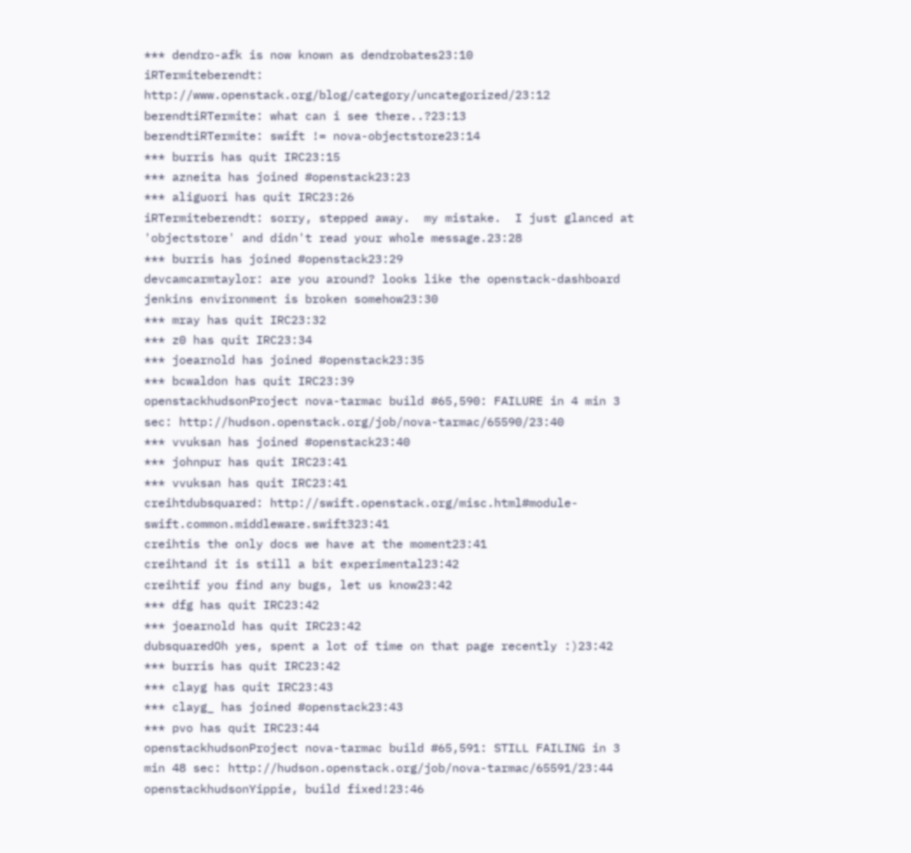*** dendro-afk is now known as dendrobates23:10
iRTermiteberendt: http://www.openstack.org/blog/category/uncategorized/23:12
berendtiRTermite: what can i see there..?23:13
berendtiRTermite: swift != nova-objectstore23:14
*** burris has quit IRC23:15
*** azneita has joined #openstack23:23
*** aliguori has quit IRC23:26
iRTermiteberendt: sorry, stepped away.  my mistake.  I just glanced at 'objectstore' and didn't read your whole message.23:28
*** burris has joined #openstack23:29
devcamcarmtaylor: are you around? looks like the openstack-dashboard jenkins environment is broken somehow23:30
*** mray has quit IRC23:32
*** z0 has quit IRC23:34
*** joearnold has joined #openstack23:35
*** bcwaldon has quit IRC23:39
openstackhudsonProject nova-tarmac build #65,590: FAILURE in 4 min 3 sec: http://hudson.openstack.org/job/nova-tarmac/65590/23:40
*** vvuksan has joined #openstack23:40
*** johnpur has quit IRC23:41
*** vvuksan has quit IRC23:41
creihtdubsquared: http://swift.openstack.org/misc.html#module-swift.common.middleware.swift323:41
creihtis the only docs we have at the moment23:41
creihtand it is still a bit experimental23:42
creihtif you find any bugs, let us know23:42
*** dfg has quit IRC23:42
*** joearnold has quit IRC23:42
dubsquaredOh yes, spent a lot of time on that page recently :)23:42
*** burris has quit IRC23:42
*** clayg has quit IRC23:43
*** clayg_ has joined #openstack23:43
*** pvo has quit IRC23:44
openstackhudsonProject nova-tarmac build #65,591: STILL FAILING in 3 min 48 sec: http://hudson.openstack.org/job/nova-tarmac/65591/23:44
openstackhudsonYippie, build fixed!23:46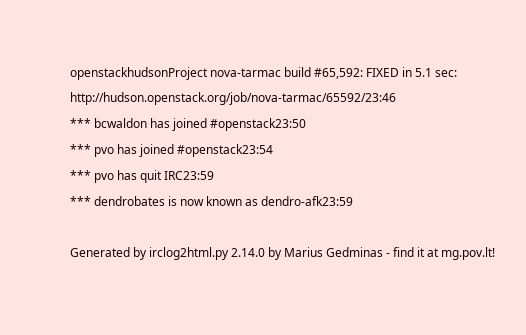openstackhudsonProject nova-tarmac build #65,592: FIXED in 5.1 sec: http://hudson.openstack.org/job/nova-tarmac/65592/23:46
*** bcwaldon has joined #openstack23:50
*** pvo has joined #openstack23:54
*** pvo has quit IRC23:59
*** dendrobates is now known as dendro-afk23:59

Generated by irclog2html.py 2.14.0 by Marius Gedminas - find it at mg.pov.lt!